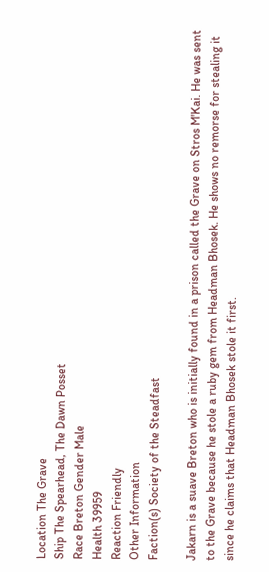Location The Grave
Ship The Spearhead, The Dawn Posset
Race Breton Gender Male
Health 39959
Reaction Friendly
Other Information
Faction(s) Society of the Steadfast

Jakarn is a suave Breton who is initially found in a prison called the Grave on Stros M'Kai. He was sent to the Grave because he stole a ruby gem from Headman Bhosek. He shows no remorse for stealing it since he claims that Headman Bhosek stole it first.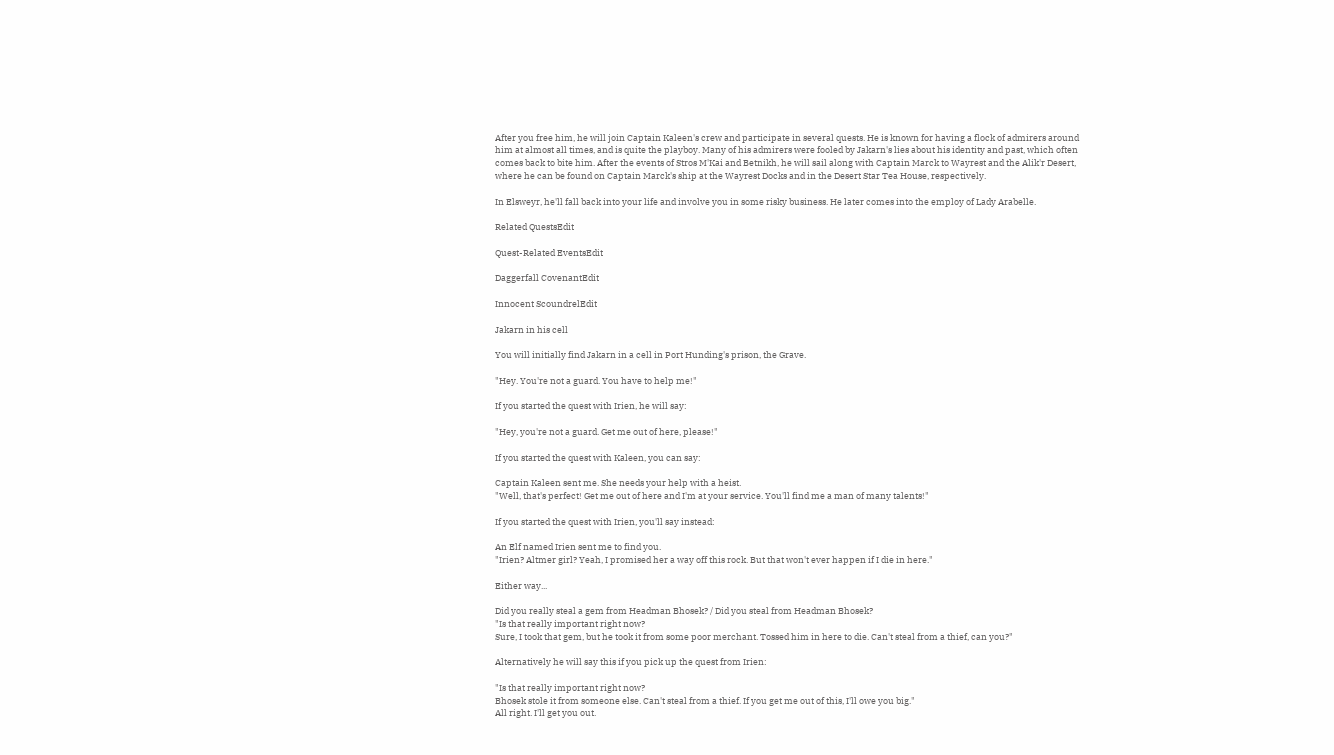After you free him, he will join Captain Kaleen's crew and participate in several quests. He is known for having a flock of admirers around him at almost all times, and is quite the playboy. Many of his admirers were fooled by Jakarn's lies about his identity and past, which often comes back to bite him. After the events of Stros M'Kai and Betnikh, he will sail along with Captain Marck to Wayrest and the Alik'r Desert, where he can be found on Captain Marck's ship at the Wayrest Docks and in the Desert Star Tea House, respectively.

In Elsweyr, he'll fall back into your life and involve you in some risky business. He later comes into the employ of Lady Arabelle.

Related QuestsEdit

Quest-Related EventsEdit

Daggerfall CovenantEdit

Innocent ScoundrelEdit

Jakarn in his cell

You will initially find Jakarn in a cell in Port Hunding's prison, the Grave.

"Hey. You're not a guard. You have to help me!"

If you started the quest with Irien, he will say:

"Hey, you're not a guard. Get me out of here, please!"

If you started the quest with Kaleen, you can say:

Captain Kaleen sent me. She needs your help with a heist.
"Well, that's perfect! Get me out of here and I'm at your service. You'll find me a man of many talents!"

If you started the quest with Irien, you'll say instead:

An Elf named Irien sent me to find you.
"Irien? Altmer girl? Yeah, I promised her a way off this rock. But that won't ever happen if I die in here."

Either way...

Did you really steal a gem from Headman Bhosek? / Did you steal from Headman Bhosek?
"Is that really important right now?
Sure, I took that gem, but he took it from some poor merchant. Tossed him in here to die. Can't steal from a thief, can you?"

Alternatively he will say this if you pick up the quest from Irien:

"Is that really important right now?
Bhosek stole it from someone else. Can't steal from a thief. If you get me out of this, I'll owe you big."
All right. I'll get you out.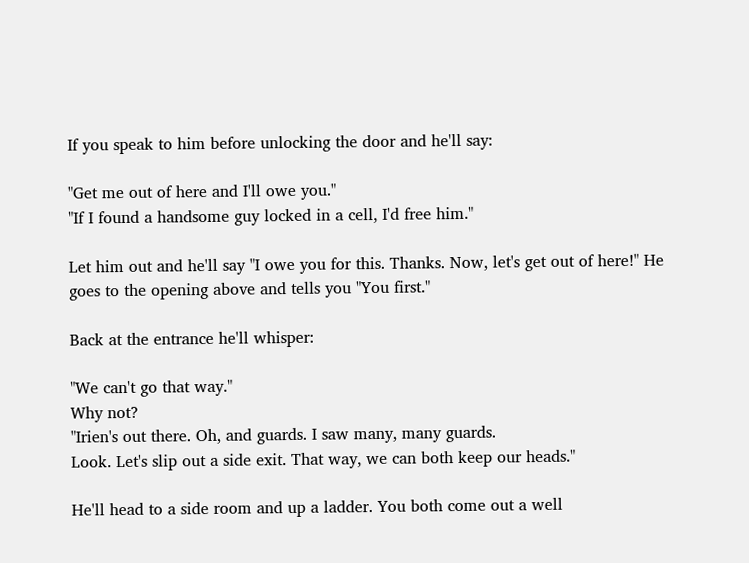If you speak to him before unlocking the door and he'll say:

"Get me out of here and I'll owe you."
"If I found a handsome guy locked in a cell, I'd free him."

Let him out and he'll say "I owe you for this. Thanks. Now, let's get out of here!" He goes to the opening above and tells you "You first."

Back at the entrance he'll whisper:

"We can't go that way."
Why not?
"Irien's out there. Oh, and guards. I saw many, many guards.
Look. Let's slip out a side exit. That way, we can both keep our heads."

He'll head to a side room and up a ladder. You both come out a well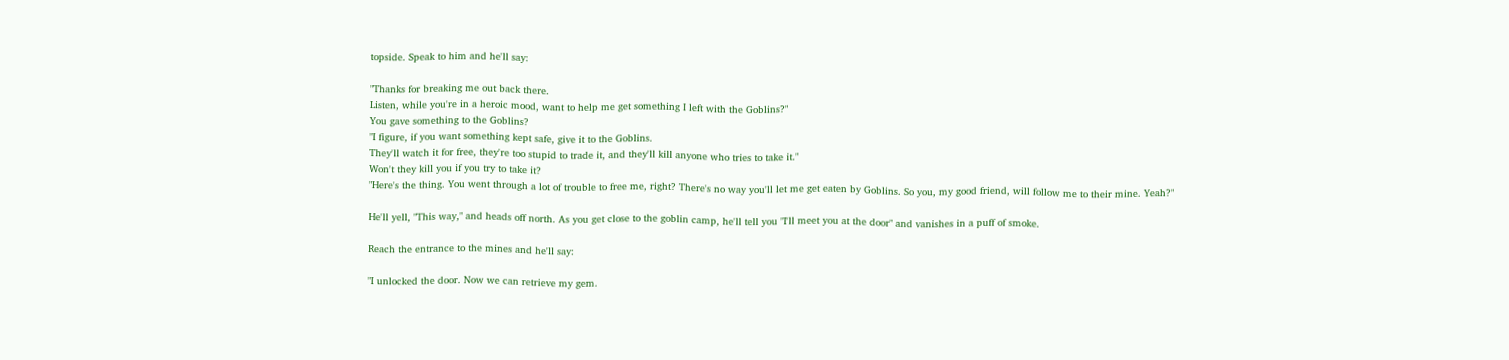topside. Speak to him and he'll say:

"Thanks for breaking me out back there.
Listen, while you're in a heroic mood, want to help me get something I left with the Goblins?"
You gave something to the Goblins?
"I figure, if you want something kept safe, give it to the Goblins.
They'll watch it for free, they're too stupid to trade it, and they'll kill anyone who tries to take it."
Won't they kill you if you try to take it?
"Here's the thing. You went through a lot of trouble to free me, right? There's no way you'll let me get eaten by Goblins. So you, my good friend, will follow me to their mine. Yeah?"

He'll yell, "This way," and heads off north. As you get close to the goblin camp, he'll tell you "I'll meet you at the door" and vanishes in a puff of smoke.

Reach the entrance to the mines and he'll say:

"I unlocked the door. Now we can retrieve my gem.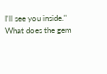I'll see you inside."
What does the gem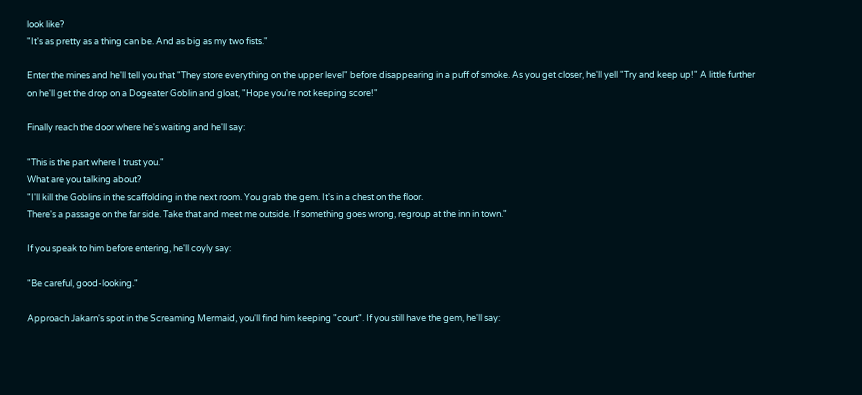look like?
"It's as pretty as a thing can be. And as big as my two fists."

Enter the mines and he'll tell you that "They store everything on the upper level" before disappearing in a puff of smoke. As you get closer, he'll yell "Try and keep up!" A little further on he'll get the drop on a Dogeater Goblin and gloat, "Hope you're not keeping score!"

Finally reach the door where he's waiting and he'll say:

"This is the part where I trust you."
What are you talking about?
"I'll kill the Goblins in the scaffolding in the next room. You grab the gem. It's in a chest on the floor.
There's a passage on the far side. Take that and meet me outside. If something goes wrong, regroup at the inn in town."

If you speak to him before entering, he'll coyly say:

"Be careful, good-looking."

Approach Jakarn's spot in the Screaming Mermaid, you'll find him keeping "court". If you still have the gem, he'll say: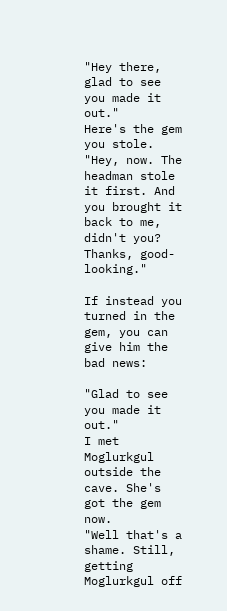"Hey there, glad to see you made it out."
Here's the gem you stole.
"Hey, now. The headman stole it first. And you brought it back to me, didn't you?
Thanks, good-looking."

If instead you turned in the gem, you can give him the bad news:

"Glad to see you made it out."
I met Moglurkgul outside the cave. She's got the gem now.
"Well that's a shame. Still, getting Moglurkgul off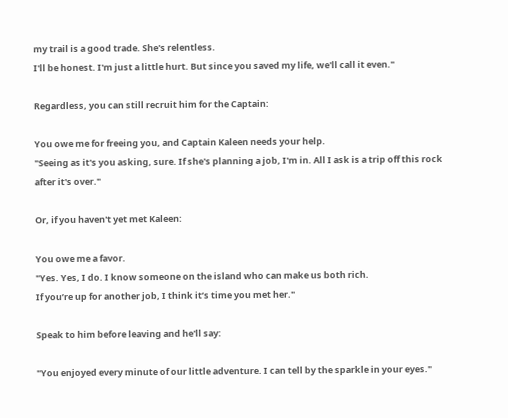my trail is a good trade. She's relentless.
I'll be honest. I'm just a little hurt. But since you saved my life, we'll call it even."

Regardless, you can still recruit him for the Captain:

You owe me for freeing you, and Captain Kaleen needs your help.
"Seeing as it's you asking, sure. If she's planning a job, I'm in. All I ask is a trip off this rock after it's over."

Or, if you haven't yet met Kaleen:

You owe me a favor.
"Yes. Yes, I do. I know someone on the island who can make us both rich.
If you’re up for another job, I think it’s time you met her."

Speak to him before leaving and he'll say:

"You enjoyed every minute of our little adventure. I can tell by the sparkle in your eyes."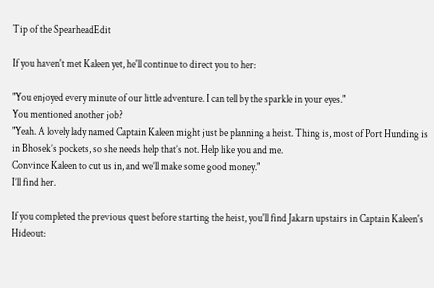Tip of the SpearheadEdit

If you haven't met Kaleen yet, he'll continue to direct you to her:

"You enjoyed every minute of our little adventure. I can tell by the sparkle in your eyes."
You mentioned another job?
"Yeah. A lovely lady named Captain Kaleen might just be planning a heist. Thing is, most of Port Hunding is in Bhosek’s pockets, so she needs help that’s not. Help like you and me.
Convince Kaleen to cut us in, and we’ll make some good money."
I’ll find her.

If you completed the previous quest before starting the heist, you'll find Jakarn upstairs in Captain Kaleen's Hideout: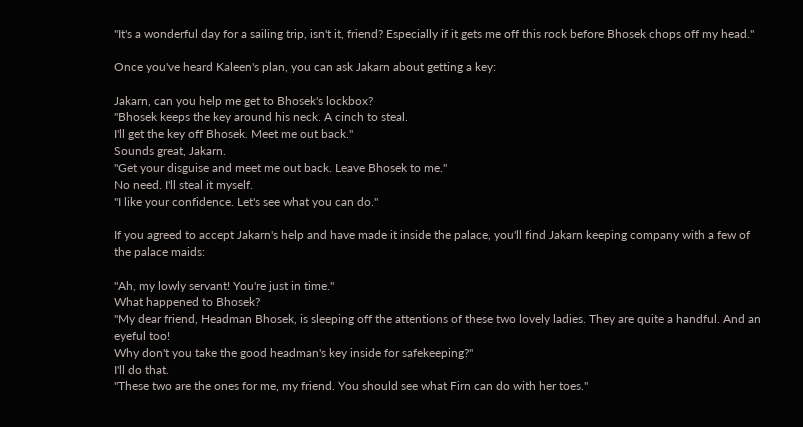"It's a wonderful day for a sailing trip, isn't it, friend? Especially if it gets me off this rock before Bhosek chops off my head."

Once you've heard Kaleen's plan, you can ask Jakarn about getting a key:

Jakarn, can you help me get to Bhosek's lockbox?
"Bhosek keeps the key around his neck. A cinch to steal.
I'll get the key off Bhosek. Meet me out back."
Sounds great, Jakarn.
"Get your disguise and meet me out back. Leave Bhosek to me."
No need. I'll steal it myself.
"I like your confidence. Let's see what you can do."

If you agreed to accept Jakarn's help and have made it inside the palace, you'll find Jakarn keeping company with a few of the palace maids:

"Ah, my lowly servant! You're just in time."
What happened to Bhosek?
"My dear friend, Headman Bhosek, is sleeping off the attentions of these two lovely ladies. They are quite a handful. And an eyeful too!
Why don't you take the good headman's key inside for safekeeping?"
I'll do that.
"These two are the ones for me, my friend. You should see what Firn can do with her toes."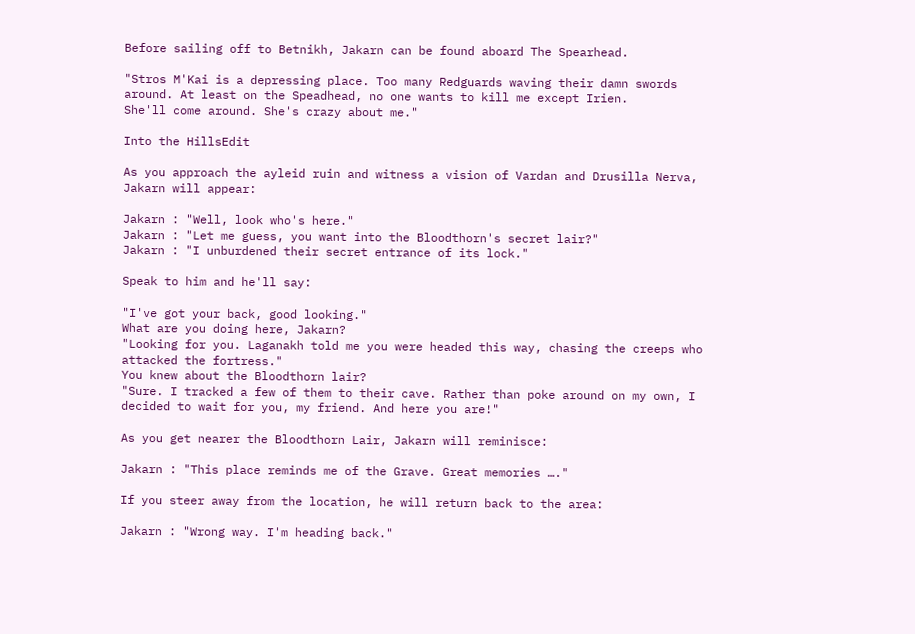Before sailing off to Betnikh, Jakarn can be found aboard The Spearhead.

"Stros M'Kai is a depressing place. Too many Redguards waving their damn swords around. At least on the Speadhead, no one wants to kill me except Irien.
She'll come around. She's crazy about me."

Into the HillsEdit

As you approach the ayleid ruin and witness a vision of Vardan and Drusilla Nerva, Jakarn will appear:

Jakarn : "Well, look who's here."
Jakarn : "Let me guess, you want into the Bloodthorn's secret lair?"
Jakarn : "I unburdened their secret entrance of its lock."

Speak to him and he'll say:

"I've got your back, good looking."
What are you doing here, Jakarn?
"Looking for you. Laganakh told me you were headed this way, chasing the creeps who attacked the fortress."
You knew about the Bloodthorn lair?
"Sure. I tracked a few of them to their cave. Rather than poke around on my own, I decided to wait for you, my friend. And here you are!"

As you get nearer the Bloodthorn Lair, Jakarn will reminisce:

Jakarn : "This place reminds me of the Grave. Great memories …."

If you steer away from the location, he will return back to the area:

Jakarn : "Wrong way. I'm heading back."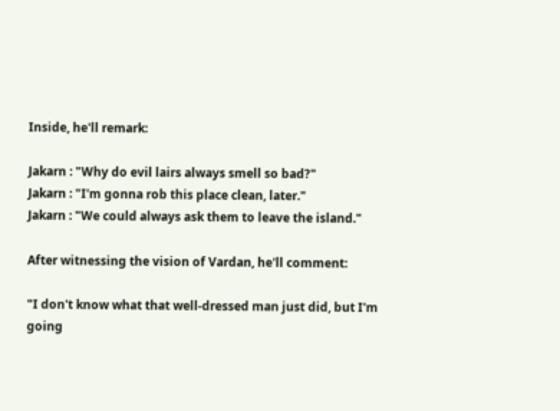Inside, he'll remark:

Jakarn : "Why do evil lairs always smell so bad?"
Jakarn : "I'm gonna rob this place clean, later."
Jakarn : "We could always ask them to leave the island."

After witnessing the vision of Vardan, he'll comment:

"I don't know what that well-dressed man just did, but I'm going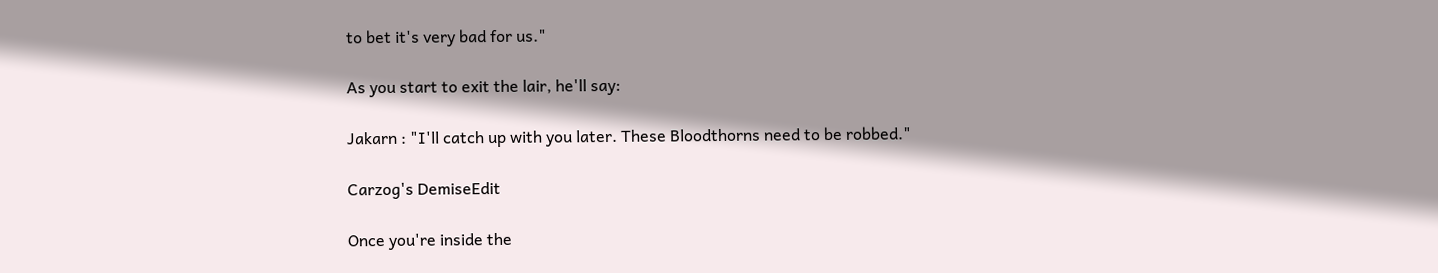to bet it's very bad for us."

As you start to exit the lair, he'll say:

Jakarn : "I'll catch up with you later. These Bloodthorns need to be robbed."

Carzog's DemiseEdit

Once you're inside the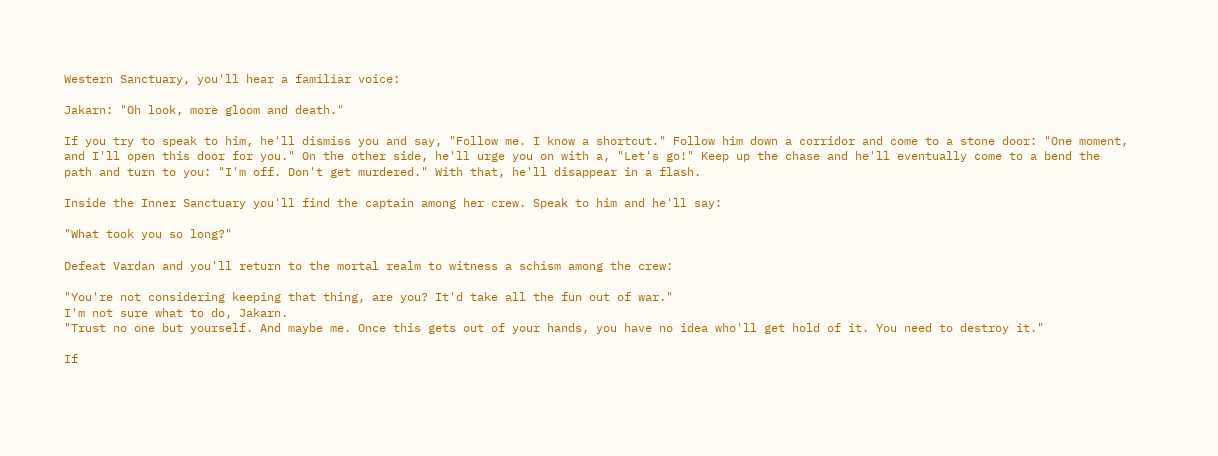Western Sanctuary, you'll hear a familiar voice:

Jakarn: "Oh look, more gloom and death."

If you try to speak to him, he'll dismiss you and say, "Follow me. I know a shortcut." Follow him down a corridor and come to a stone door: "One moment, and I'll open this door for you." On the other side, he'll urge you on with a, "Let's go!" Keep up the chase and he'll eventually come to a bend the path and turn to you: "I'm off. Don't get murdered." With that, he'll disappear in a flash.

Inside the Inner Sanctuary you'll find the captain among her crew. Speak to him and he'll say:

"What took you so long?"

Defeat Vardan and you'll return to the mortal realm to witness a schism among the crew:

"You're not considering keeping that thing, are you? It'd take all the fun out of war."
I'm not sure what to do, Jakarn.
"Trust no one but yourself. And maybe me. Once this gets out of your hands, you have no idea who'll get hold of it. You need to destroy it."

If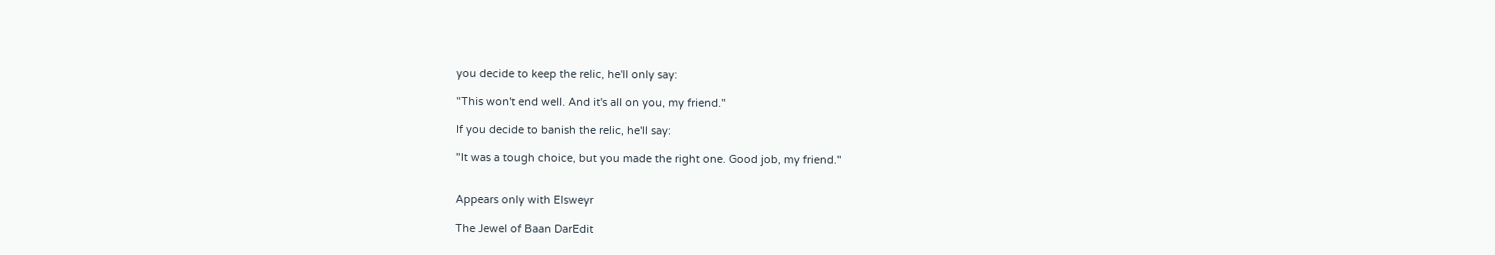you decide to keep the relic, he'll only say:

"This won't end well. And it's all on you, my friend."

If you decide to banish the relic, he'll say:

"It was a tough choice, but you made the right one. Good job, my friend."


Appears only with Elsweyr

The Jewel of Baan DarEdit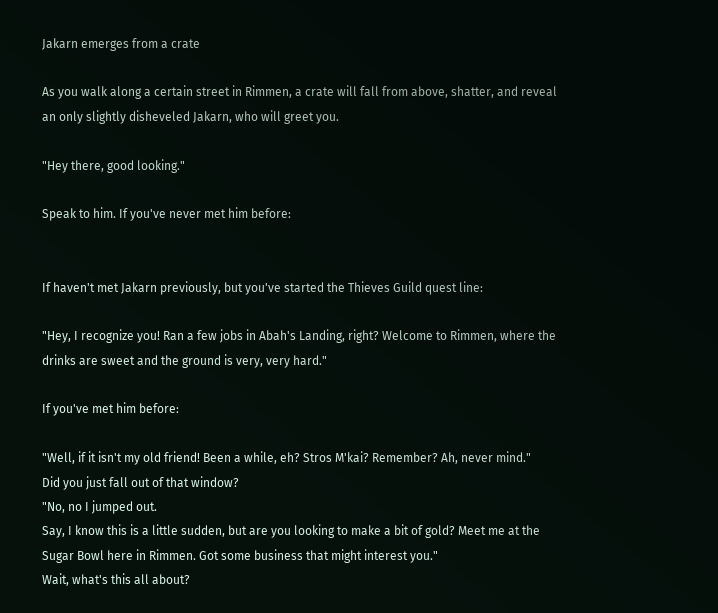Jakarn emerges from a crate

As you walk along a certain street in Rimmen, a crate will fall from above, shatter, and reveal an only slightly disheveled Jakarn, who will greet you.

"Hey there, good looking."

Speak to him. If you've never met him before:


If haven't met Jakarn previously, but you've started the Thieves Guild quest line:

"Hey, I recognize you! Ran a few jobs in Abah's Landing, right? Welcome to Rimmen, where the drinks are sweet and the ground is very, very hard."

If you've met him before:

"Well, if it isn't my old friend! Been a while, eh? Stros M'kai? Remember? Ah, never mind."
Did you just fall out of that window?
"No, no I jumped out.
Say, I know this is a little sudden, but are you looking to make a bit of gold? Meet me at the Sugar Bowl here in Rimmen. Got some business that might interest you."
Wait, what's this all about?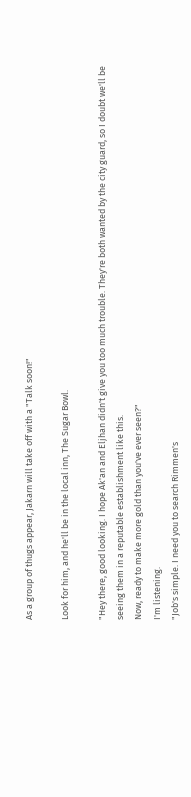As a group of thugs appear, Jakarn will take off with a "Talk soon!"

Look for him, and he'll be in the local inn, The Sugar Bowl.

"Hey there, good looking. I hope Ak'an and Eljhan didn't give you too much trouble. They're both wanted by the city guard, so I doubt we'll be seeing them in a reputable establishment like this.
Now, ready to make more gold than you've ever seen?"
I'm listening.
"Job's simple. I need you to search Rimmen's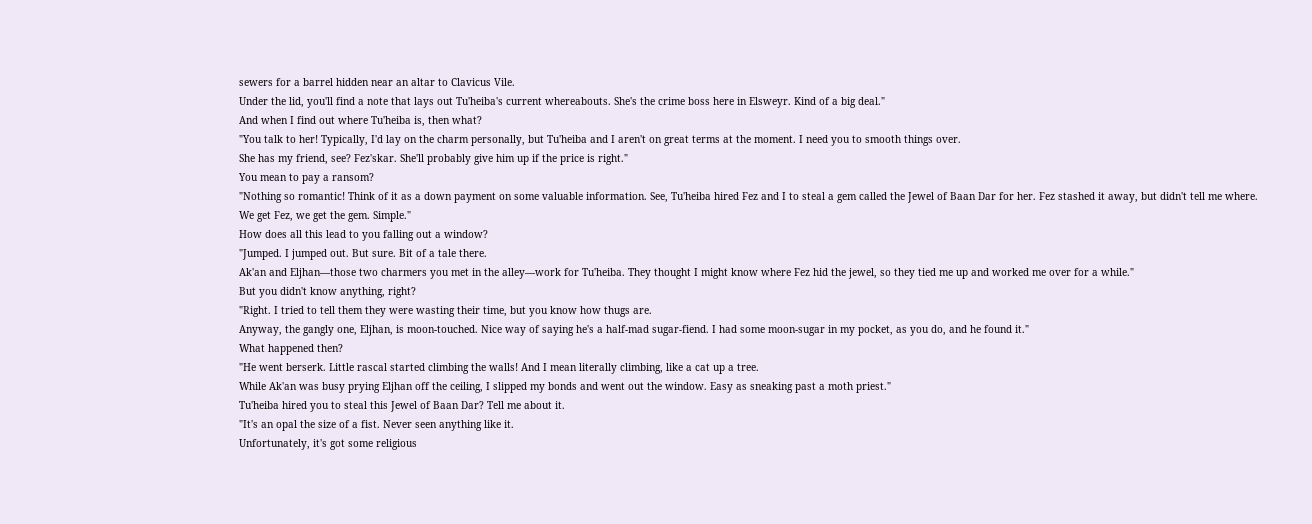sewers for a barrel hidden near an altar to Clavicus Vile.
Under the lid, you'll find a note that lays out Tu'heiba's current whereabouts. She's the crime boss here in Elsweyr. Kind of a big deal."
And when I find out where Tu'heiba is, then what?
"You talk to her! Typically, I'd lay on the charm personally, but Tu'heiba and I aren't on great terms at the moment. I need you to smooth things over.
She has my friend, see? Fez'skar. She'll probably give him up if the price is right."
You mean to pay a ransom?
"Nothing so romantic! Think of it as a down payment on some valuable information. See, Tu'heiba hired Fez and I to steal a gem called the Jewel of Baan Dar for her. Fez stashed it away, but didn't tell me where.
We get Fez, we get the gem. Simple."
How does all this lead to you falling out a window?
"Jumped. I jumped out. But sure. Bit of a tale there.
Ak'an and Eljhan—those two charmers you met in the alley—work for Tu'heiba. They thought I might know where Fez hid the jewel, so they tied me up and worked me over for a while."
But you didn't know anything, right?
"Right. I tried to tell them they were wasting their time, but you know how thugs are.
Anyway, the gangly one, Eljhan, is moon-touched. Nice way of saying he's a half-mad sugar-fiend. I had some moon-sugar in my pocket, as you do, and he found it."
What happened then?
"He went berserk. Little rascal started climbing the walls! And I mean literally climbing, like a cat up a tree.
While Ak'an was busy prying Eljhan off the ceiling, I slipped my bonds and went out the window. Easy as sneaking past a moth priest."
Tu'heiba hired you to steal this Jewel of Baan Dar? Tell me about it.
"It's an opal the size of a fist. Never seen anything like it.
Unfortunately, it's got some religious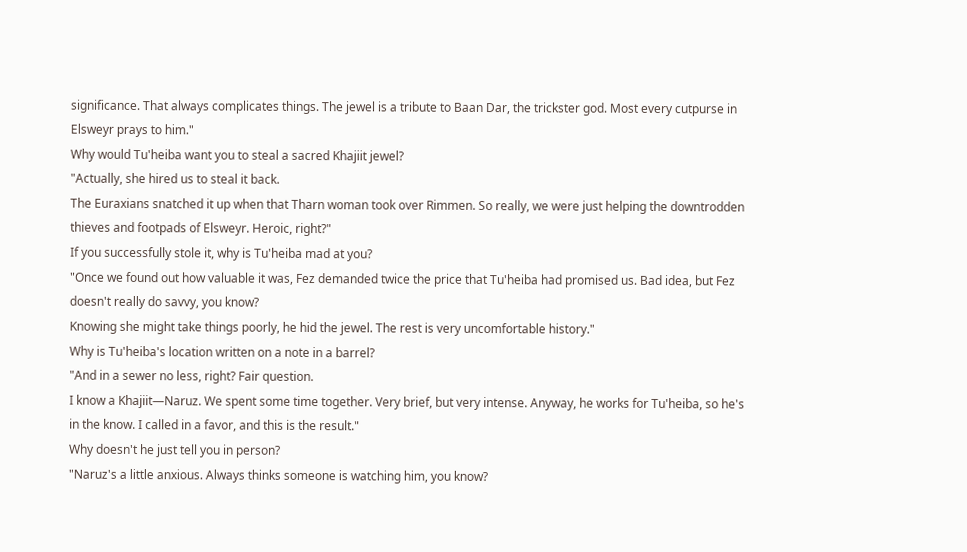significance. That always complicates things. The jewel is a tribute to Baan Dar, the trickster god. Most every cutpurse in Elsweyr prays to him."
Why would Tu'heiba want you to steal a sacred Khajiit jewel?
"Actually, she hired us to steal it back.
The Euraxians snatched it up when that Tharn woman took over Rimmen. So really, we were just helping the downtrodden thieves and footpads of Elsweyr. Heroic, right?"
If you successfully stole it, why is Tu'heiba mad at you?
"Once we found out how valuable it was, Fez demanded twice the price that Tu'heiba had promised us. Bad idea, but Fez doesn't really do savvy, you know?
Knowing she might take things poorly, he hid the jewel. The rest is very uncomfortable history."
Why is Tu'heiba's location written on a note in a barrel?
"And in a sewer no less, right? Fair question.
I know a Khajiit—Naruz. We spent some time together. Very brief, but very intense. Anyway, he works for Tu'heiba, so he's in the know. I called in a favor, and this is the result."
Why doesn't he just tell you in person?
"Naruz's a little anxious. Always thinks someone is watching him, you know?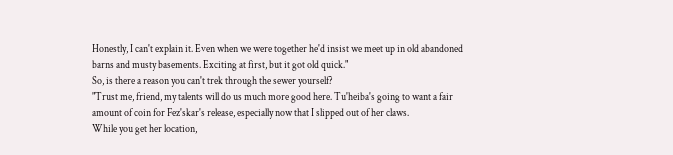Honestly, I can't explain it. Even when we were together he'd insist we meet up in old abandoned barns and musty basements. Exciting at first, but it got old quick."
So, is there a reason you can't trek through the sewer yourself?
"Trust me, friend, my talents will do us much more good here. Tu'heiba's going to want a fair amount of coin for Fez'skar's release, especially now that I slipped out of her claws.
While you get her location,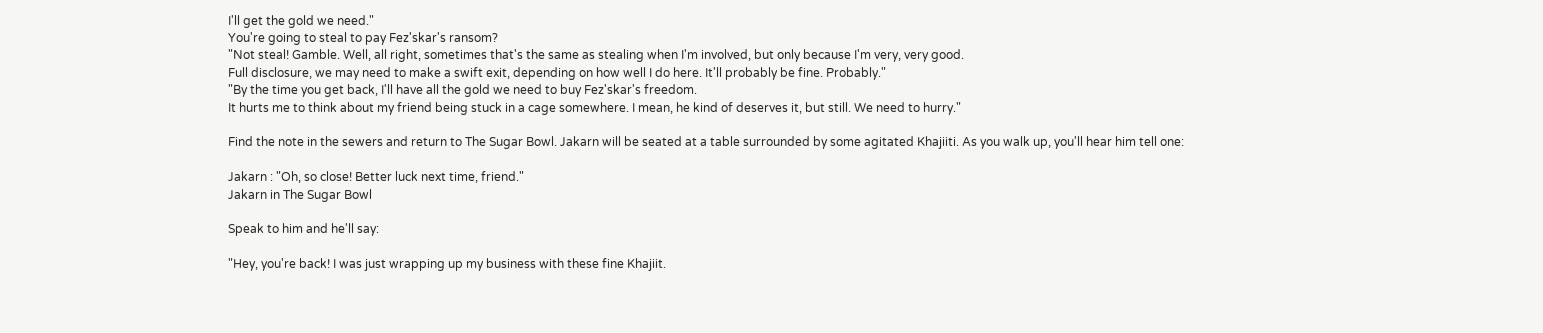I'll get the gold we need."
You're going to steal to pay Fez'skar's ransom?
"Not steal! Gamble. Well, all right, sometimes that's the same as stealing when I'm involved, but only because I'm very, very good.
Full disclosure, we may need to make a swift exit, depending on how well I do here. It'll probably be fine. Probably."
"By the time you get back, I'll have all the gold we need to buy Fez'skar's freedom.
It hurts me to think about my friend being stuck in a cage somewhere. I mean, he kind of deserves it, but still. We need to hurry."

Find the note in the sewers and return to The Sugar Bowl. Jakarn will be seated at a table surrounded by some agitated Khajiiti. As you walk up, you'll hear him tell one:

Jakarn : "Oh, so close! Better luck next time, friend."
Jakarn in The Sugar Bowl

Speak to him and he'll say:

"Hey, you're back! I was just wrapping up my business with these fine Khajiit.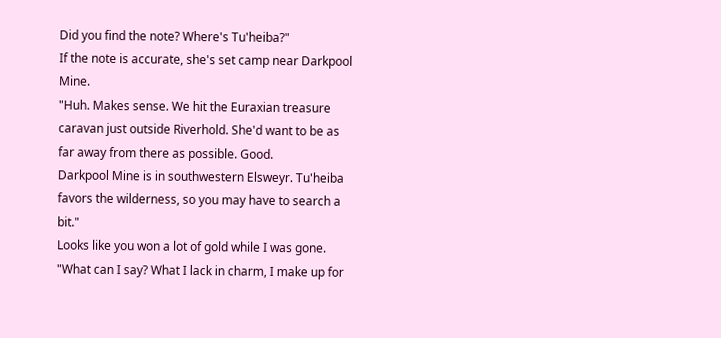Did you find the note? Where's Tu'heiba?"
If the note is accurate, she's set camp near Darkpool Mine.
"Huh. Makes sense. We hit the Euraxian treasure caravan just outside Riverhold. She'd want to be as far away from there as possible. Good.
Darkpool Mine is in southwestern Elsweyr. Tu'heiba favors the wilderness, so you may have to search a bit."
Looks like you won a lot of gold while I was gone.
"What can I say? What I lack in charm, I make up for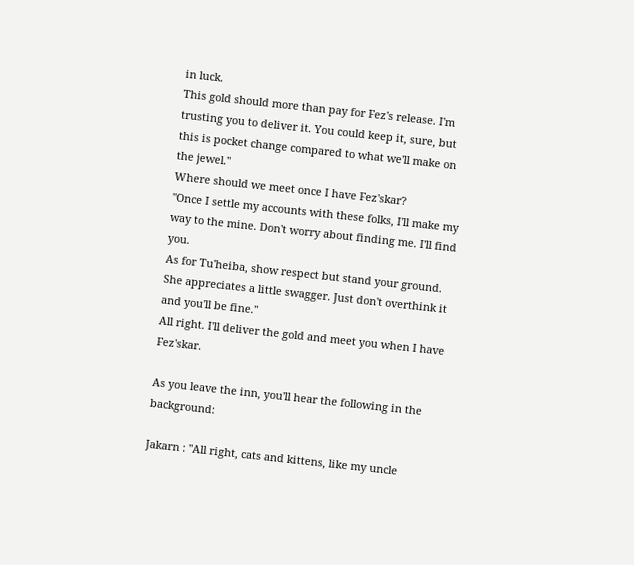in luck.
This gold should more than pay for Fez's release. I'm trusting you to deliver it. You could keep it, sure, but this is pocket change compared to what we'll make on the jewel."
Where should we meet once I have Fez'skar?
"Once I settle my accounts with these folks, I'll make my way to the mine. Don't worry about finding me. I'll find you.
As for Tu'heiba, show respect but stand your ground. She appreciates a little swagger. Just don't overthink it and you'll be fine."
All right. I'll deliver the gold and meet you when I have Fez'skar.

As you leave the inn, you'll hear the following in the background:

Jakarn : "All right, cats and kittens, like my uncle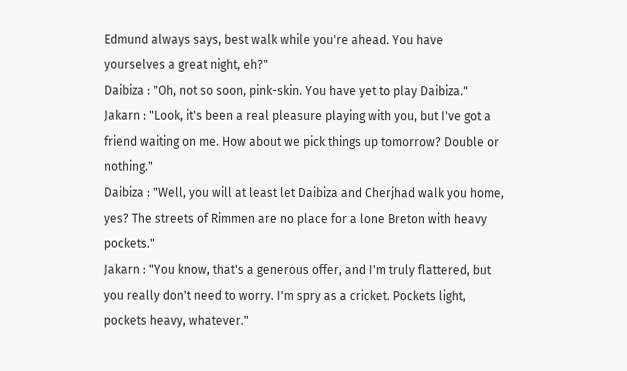Edmund always says, best walk while you're ahead. You have yourselves a great night, eh?"
Daibiza : "Oh, not so soon, pink-skin. You have yet to play Daibiza."
Jakarn : "Look, it's been a real pleasure playing with you, but I've got a friend waiting on me. How about we pick things up tomorrow? Double or nothing."
Daibiza : "Well, you will at least let Daibiza and Cherjhad walk you home, yes? The streets of Rimmen are no place for a lone Breton with heavy pockets."
Jakarn : "You know, that's a generous offer, and I'm truly flattered, but you really don't need to worry. I'm spry as a cricket. Pockets light, pockets heavy, whatever."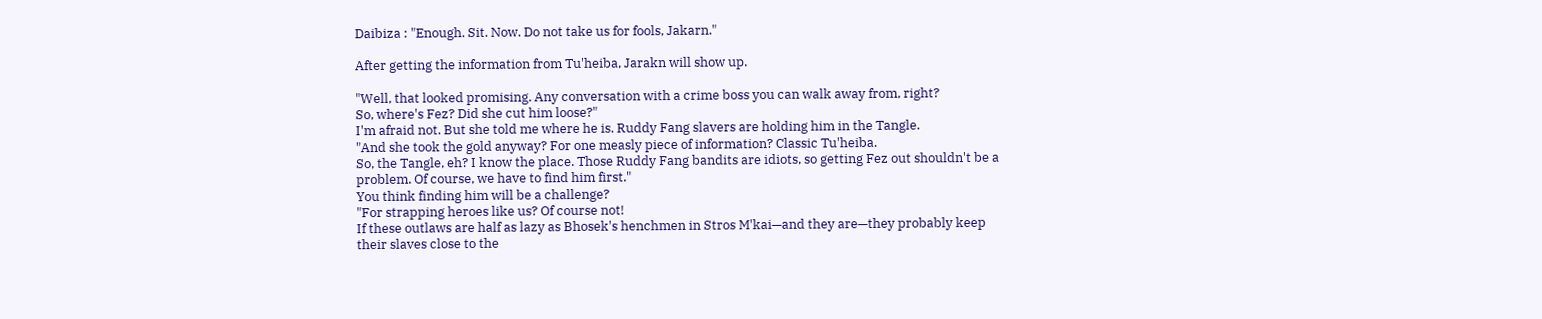Daibiza : "Enough. Sit. Now. Do not take us for fools, Jakarn."

After getting the information from Tu'heiba, Jarakn will show up.

"Well, that looked promising. Any conversation with a crime boss you can walk away from, right?
So, where's Fez? Did she cut him loose?"
I'm afraid not. But she told me where he is. Ruddy Fang slavers are holding him in the Tangle.
"And she took the gold anyway? For one measly piece of information? Classic Tu'heiba.
So, the Tangle, eh? I know the place. Those Ruddy Fang bandits are idiots, so getting Fez out shouldn't be a problem. Of course, we have to find him first."
You think finding him will be a challenge?
"For strapping heroes like us? Of course not!
If these outlaws are half as lazy as Bhosek's henchmen in Stros M'kai—and they are—they probably keep their slaves close to the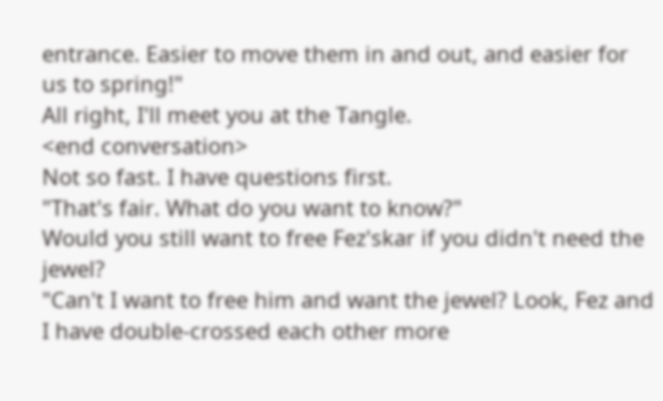entrance. Easier to move them in and out, and easier for us to spring!"
All right, I'll meet you at the Tangle.
<end conversation>
Not so fast. I have questions first.
"That's fair. What do you want to know?"
Would you still want to free Fez'skar if you didn't need the jewel?
"Can't I want to free him and want the jewel? Look, Fez and I have double-crossed each other more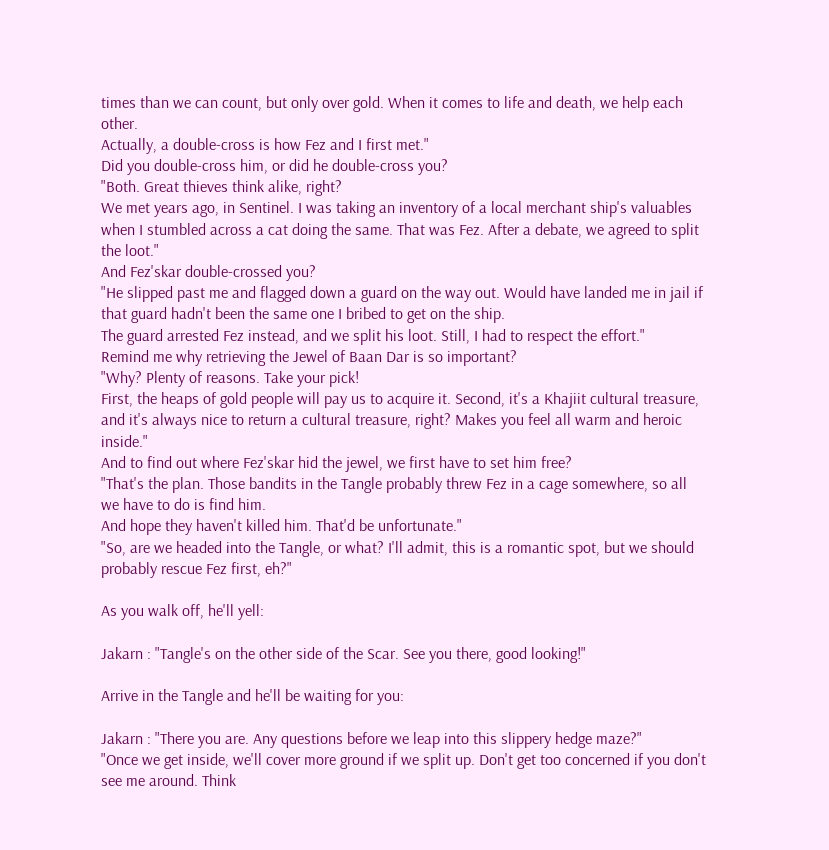times than we can count, but only over gold. When it comes to life and death, we help each other.
Actually, a double-cross is how Fez and I first met."
Did you double-cross him, or did he double-cross you?
"Both. Great thieves think alike, right?
We met years ago, in Sentinel. I was taking an inventory of a local merchant ship's valuables when I stumbled across a cat doing the same. That was Fez. After a debate, we agreed to split the loot."
And Fez'skar double-crossed you?
"He slipped past me and flagged down a guard on the way out. Would have landed me in jail if that guard hadn't been the same one I bribed to get on the ship.
The guard arrested Fez instead, and we split his loot. Still, I had to respect the effort."
Remind me why retrieving the Jewel of Baan Dar is so important?
"Why? Plenty of reasons. Take your pick!
First, the heaps of gold people will pay us to acquire it. Second, it's a Khajiit cultural treasure, and it's always nice to return a cultural treasure, right? Makes you feel all warm and heroic inside."
And to find out where Fez'skar hid the jewel, we first have to set him free?
"That's the plan. Those bandits in the Tangle probably threw Fez in a cage somewhere, so all we have to do is find him.
And hope they haven't killed him. That'd be unfortunate."
"So, are we headed into the Tangle, or what? I'll admit, this is a romantic spot, but we should probably rescue Fez first, eh?"

As you walk off, he'll yell:

Jakarn : "Tangle's on the other side of the Scar. See you there, good looking!"

Arrive in the Tangle and he'll be waiting for you:

Jakarn : "There you are. Any questions before we leap into this slippery hedge maze?"
"Once we get inside, we'll cover more ground if we split up. Don't get too concerned if you don't see me around. Think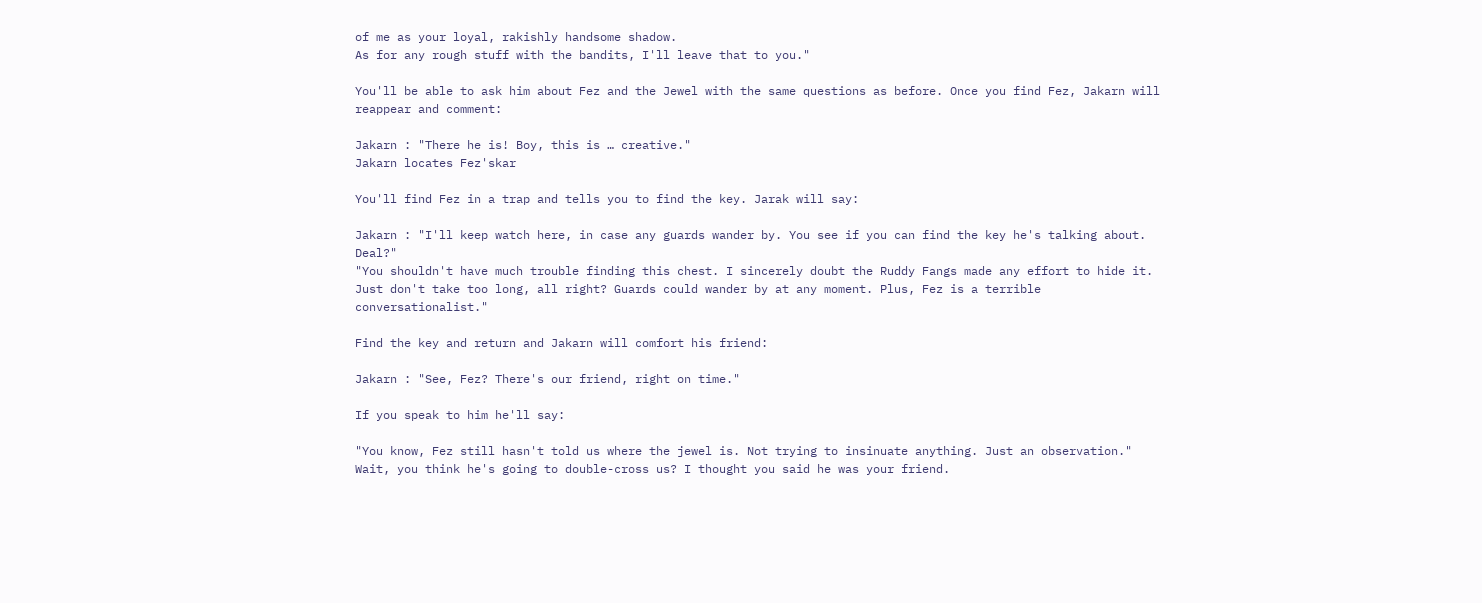of me as your loyal, rakishly handsome shadow.
As for any rough stuff with the bandits, I'll leave that to you."

You'll be able to ask him about Fez and the Jewel with the same questions as before. Once you find Fez, Jakarn will reappear and comment:

Jakarn : "There he is! Boy, this is … creative."
Jakarn locates Fez'skar

You'll find Fez in a trap and tells you to find the key. Jarak will say:

Jakarn : "I'll keep watch here, in case any guards wander by. You see if you can find the key he's talking about. Deal?"
"You shouldn't have much trouble finding this chest. I sincerely doubt the Ruddy Fangs made any effort to hide it.
Just don't take too long, all right? Guards could wander by at any moment. Plus, Fez is a terrible conversationalist."

Find the key and return and Jakarn will comfort his friend:

Jakarn : "See, Fez? There's our friend, right on time."

If you speak to him he'll say:

"You know, Fez still hasn't told us where the jewel is. Not trying to insinuate anything. Just an observation."
Wait, you think he's going to double-cross us? I thought you said he was your friend.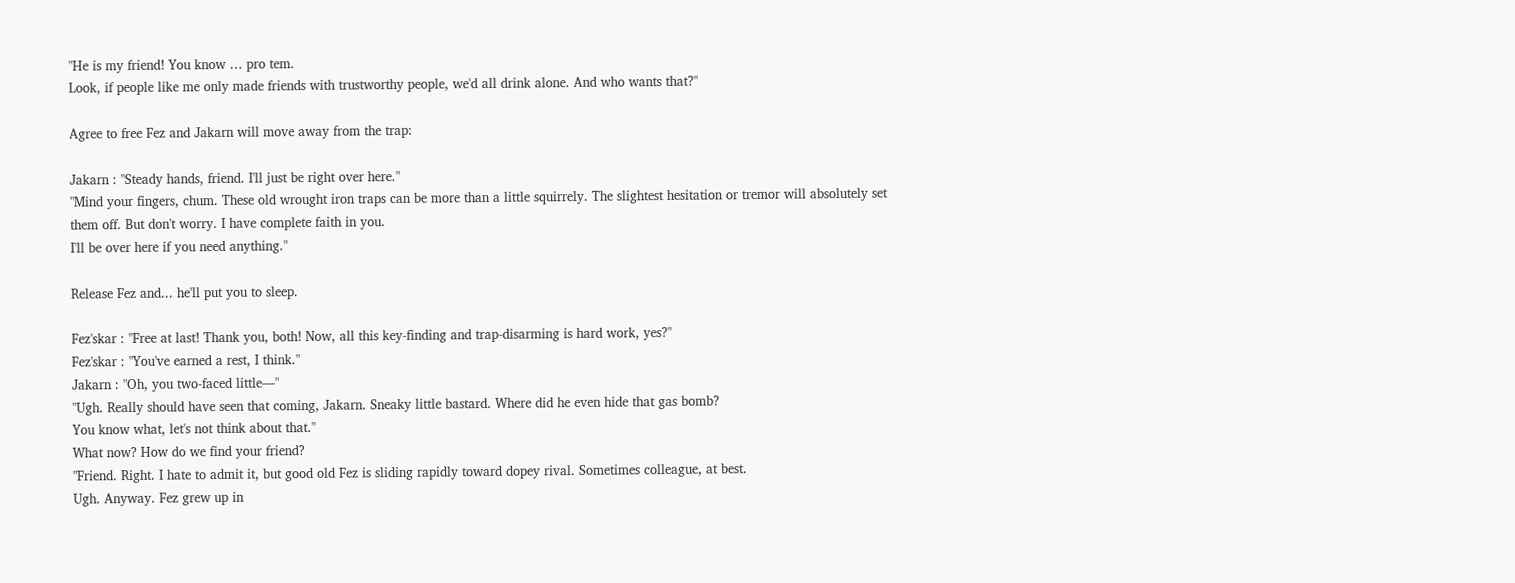"He is my friend! You know … pro tem.
Look, if people like me only made friends with trustworthy people, we'd all drink alone. And who wants that?"

Agree to free Fez and Jakarn will move away from the trap:

Jakarn : "Steady hands, friend. I'll just be right over here."
"Mind your fingers, chum. These old wrought iron traps can be more than a little squirrely. The slightest hesitation or tremor will absolutely set them off. But don't worry. I have complete faith in you.
I'll be over here if you need anything."

Release Fez and... he'll put you to sleep.

Fez'skar : "Free at last! Thank you, both! Now, all this key-finding and trap-disarming is hard work, yes?"
Fez'skar : "You've earned a rest, I think."
Jakarn : "Oh, you two-faced little—"
"Ugh. Really should have seen that coming, Jakarn. Sneaky little bastard. Where did he even hide that gas bomb?
You know what, let's not think about that."
What now? How do we find your friend?
"Friend. Right. I hate to admit it, but good old Fez is sliding rapidly toward dopey rival. Sometimes colleague, at best.
Ugh. Anyway. Fez grew up in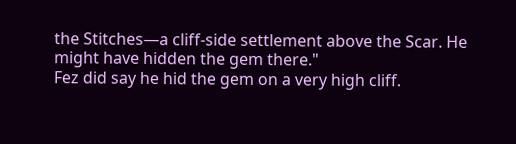the Stitches—a cliff-side settlement above the Scar. He might have hidden the gem there."
Fez did say he hid the gem on a very high cliff.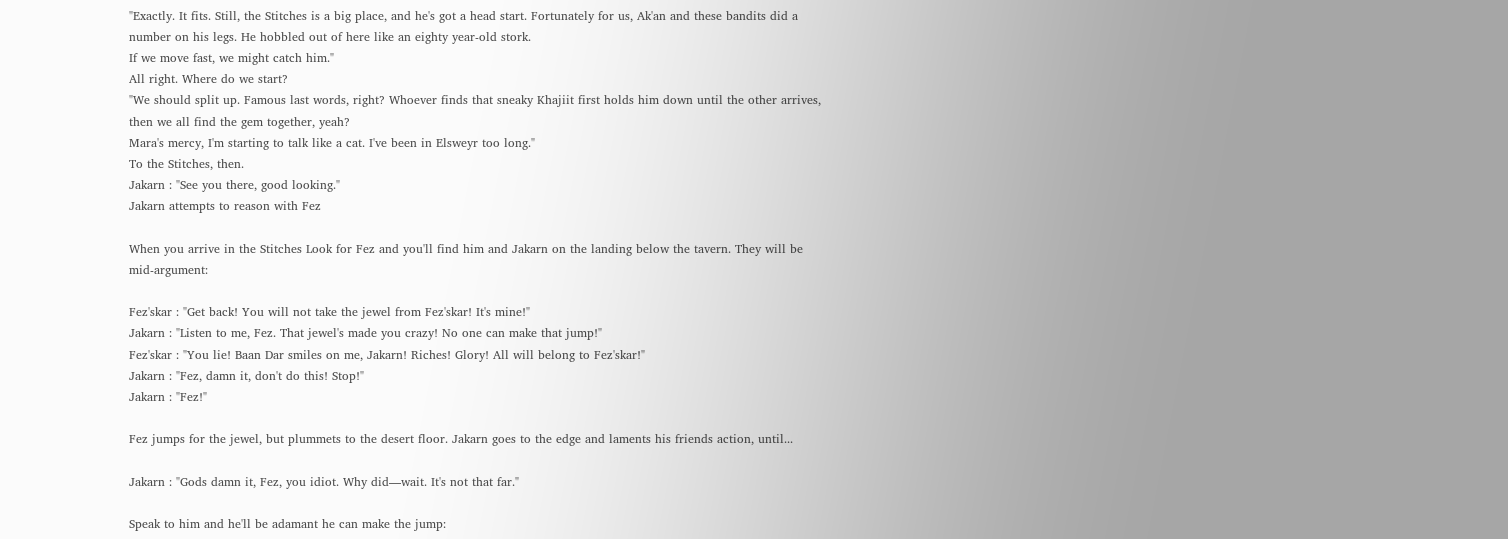"Exactly. It fits. Still, the Stitches is a big place, and he's got a head start. Fortunately for us, Ak'an and these bandits did a number on his legs. He hobbled out of here like an eighty year-old stork.
If we move fast, we might catch him."
All right. Where do we start?
"We should split up. Famous last words, right? Whoever finds that sneaky Khajiit first holds him down until the other arrives, then we all find the gem together, yeah?
Mara's mercy, I'm starting to talk like a cat. I've been in Elsweyr too long."
To the Stitches, then.
Jakarn : "See you there, good looking."
Jakarn attempts to reason with Fez

When you arrive in the Stitches Look for Fez and you'll find him and Jakarn on the landing below the tavern. They will be mid-argument:

Fez'skar : "Get back! You will not take the jewel from Fez'skar! It's mine!"
Jakarn : "Listen to me, Fez. That jewel's made you crazy! No one can make that jump!"
Fez'skar : "You lie! Baan Dar smiles on me, Jakarn! Riches! Glory! All will belong to Fez'skar!"
Jakarn : "Fez, damn it, don't do this! Stop!"
Jakarn : "Fez!"

Fez jumps for the jewel, but plummets to the desert floor. Jakarn goes to the edge and laments his friends action, until...

Jakarn : "Gods damn it, Fez, you idiot. Why did—wait. It's not that far."

Speak to him and he'll be adamant he can make the jump: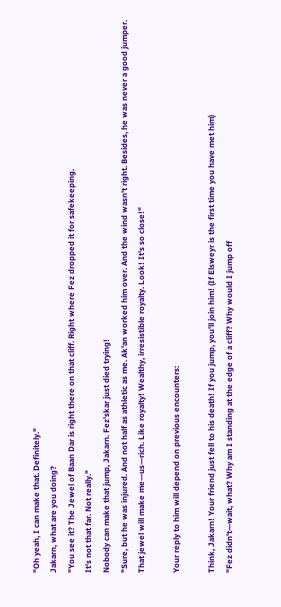"Oh yeah, I can make that. Definitely."
Jakarn, what are you doing?
"You see it? The Jewel of Baan Dar is right there on that cliff. Right where Fez dropped it for safekeeping.
It's not that far. Not really."
Nobody can make that jump, Jakarn. Fez'skar just died trying!
"Sure, but he was injured. And not half as athletic as me. Ak'an worked him over. And the wind wasn't right. Besides, he was never a good jumper.
That jewel will make me—us—rich. Like royalty! Wealthy, irresistible royalty. Look! It's so close!"

Your reply to him will depend on previous encounters:

Think, Jakarn! Your friend just fell to his death! If you jump, you'll join him! (If Elsweyr is the first time you have met him)
"Fez didn't—wait, what? Why am I standing at the edge of a cliff? Why would I jump off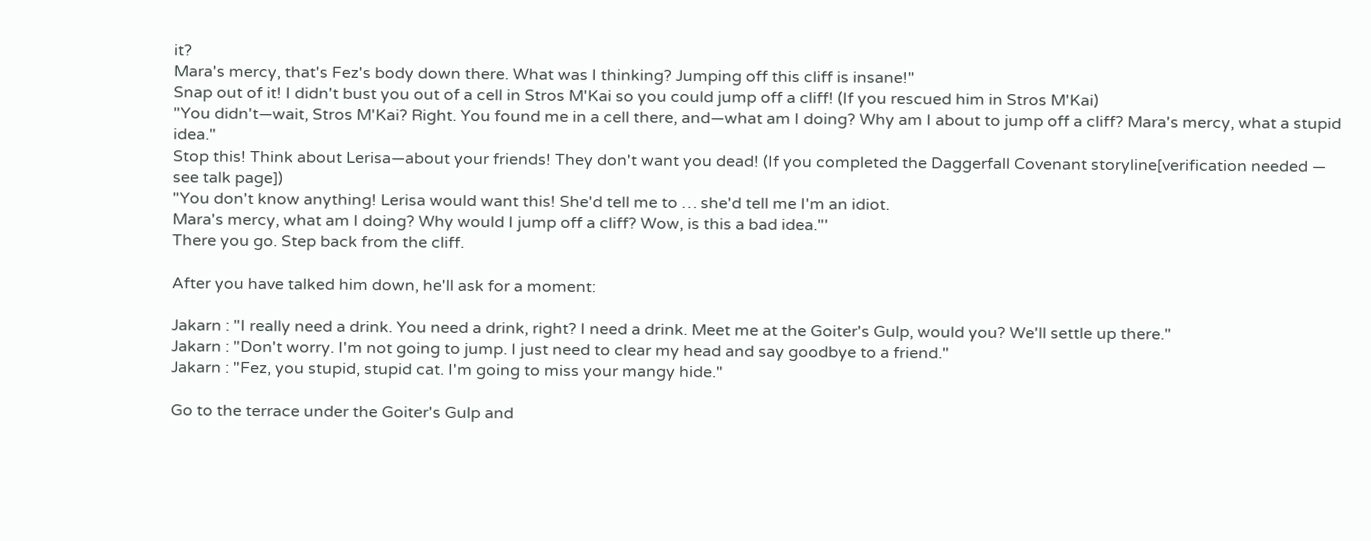it?
Mara's mercy, that's Fez's body down there. What was I thinking? Jumping off this cliff is insane!"
Snap out of it! I didn't bust you out of a cell in Stros M'Kai so you could jump off a cliff! (If you rescued him in Stros M'Kai)
"You didn't—wait, Stros M'Kai? Right. You found me in a cell there, and—what am I doing? Why am I about to jump off a cliff? Mara's mercy, what a stupid idea."
Stop this! Think about Lerisa—about your friends! They don't want you dead! (If you completed the Daggerfall Covenant storyline[verification needed — see talk page])
"You don't know anything! Lerisa would want this! She'd tell me to … she'd tell me I'm an idiot.
Mara's mercy, what am I doing? Why would I jump off a cliff? Wow, is this a bad idea."'
There you go. Step back from the cliff.

After you have talked him down, he'll ask for a moment:

Jakarn : "I really need a drink. You need a drink, right? I need a drink. Meet me at the Goiter's Gulp, would you? We'll settle up there."
Jakarn : "Don't worry. I'm not going to jump. I just need to clear my head and say goodbye to a friend."
Jakarn : "Fez, you stupid, stupid cat. I'm going to miss your mangy hide."

Go to the terrace under the Goiter's Gulp and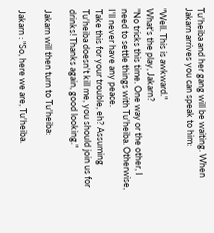Tu'heiba and her gang will be waiting. When Jakarn arrives you can speak to him:

"Well. This is awkward."
What's the play, Jakarn?
"No tricks this time. One way or the other, I need to settle things with Tu'heiba. Otherwise, I'll never have any peace.
Take this for your trouble, eh? Assuming Tu'heiba doesn't kill me, you should join us for drinks! Thanks again, good looking."

Jakarn will then turn to Tu'heiba:

Jakarn : "So, here we are, Tu'heiba.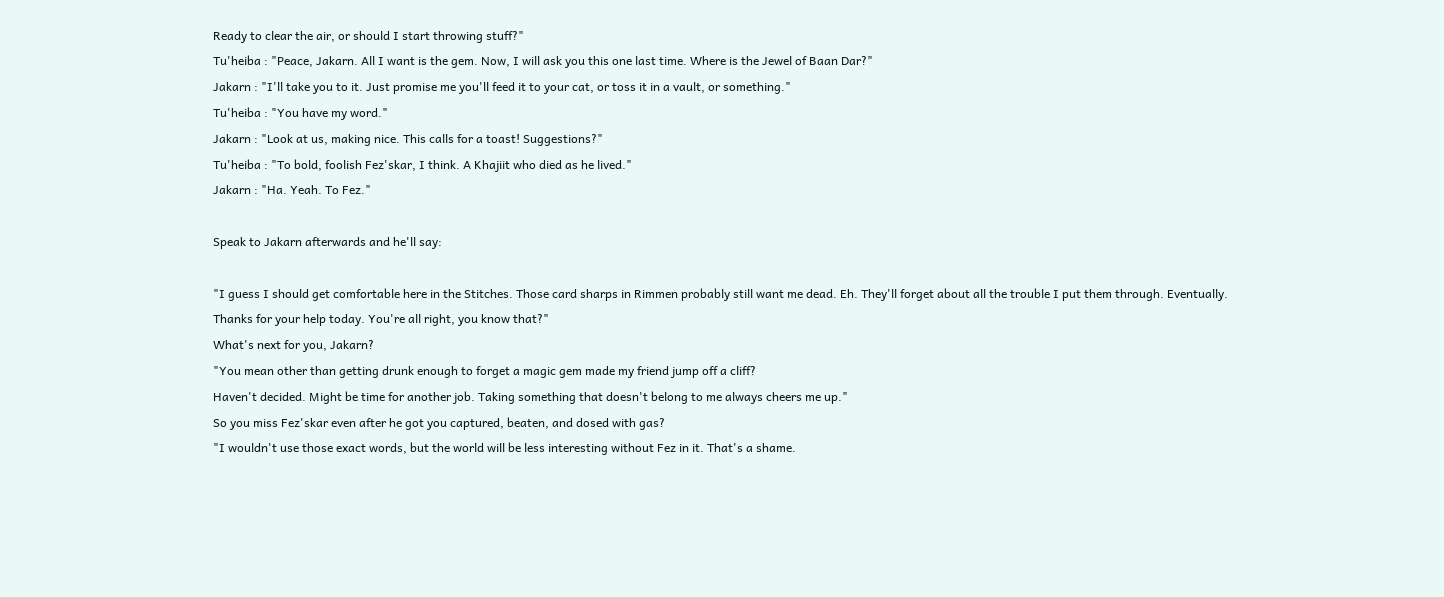Ready to clear the air, or should I start throwing stuff?"
Tu'heiba : "Peace, Jakarn. All I want is the gem. Now, I will ask you this one last time. Where is the Jewel of Baan Dar?"
Jakarn : "I'll take you to it. Just promise me you'll feed it to your cat, or toss it in a vault, or something."
Tu'heiba : "You have my word."
Jakarn : "Look at us, making nice. This calls for a toast! Suggestions?"
Tu'heiba : "To bold, foolish Fez'skar, I think. A Khajiit who died as he lived."
Jakarn : "Ha. Yeah. To Fez."

Speak to Jakarn afterwards and he'll say:

"I guess I should get comfortable here in the Stitches. Those card sharps in Rimmen probably still want me dead. Eh. They'll forget about all the trouble I put them through. Eventually.
Thanks for your help today. You're all right, you know that?"
What's next for you, Jakarn?
"You mean other than getting drunk enough to forget a magic gem made my friend jump off a cliff?
Haven't decided. Might be time for another job. Taking something that doesn't belong to me always cheers me up."
So you miss Fez'skar even after he got you captured, beaten, and dosed with gas?
"I wouldn't use those exact words, but the world will be less interesting without Fez in it. That's a shame.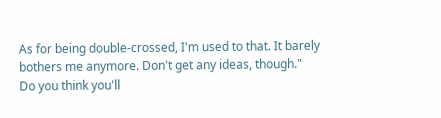As for being double-crossed, I'm used to that. It barely bothers me anymore. Don't get any ideas, though."
Do you think you'll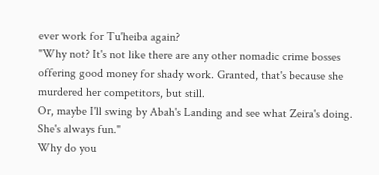ever work for Tu'heiba again?
"Why not? It's not like there are any other nomadic crime bosses offering good money for shady work. Granted, that's because she murdered her competitors, but still.
Or, maybe I'll swing by Abah's Landing and see what Zeira's doing. She's always fun."
Why do you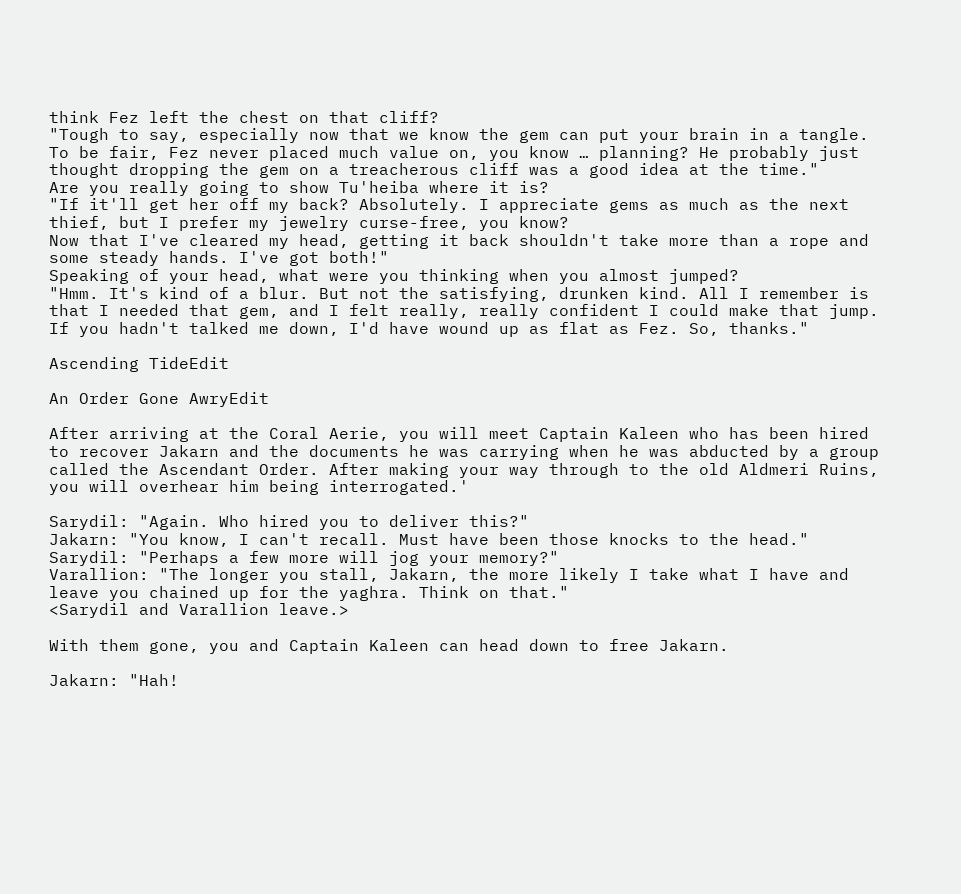think Fez left the chest on that cliff?
"Tough to say, especially now that we know the gem can put your brain in a tangle.
To be fair, Fez never placed much value on, you know … planning? He probably just thought dropping the gem on a treacherous cliff was a good idea at the time."
Are you really going to show Tu'heiba where it is?
"If it'll get her off my back? Absolutely. I appreciate gems as much as the next thief, but I prefer my jewelry curse-free, you know?
Now that I've cleared my head, getting it back shouldn't take more than a rope and some steady hands. I've got both!"
Speaking of your head, what were you thinking when you almost jumped?
"Hmm. It's kind of a blur. But not the satisfying, drunken kind. All I remember is that I needed that gem, and I felt really, really confident I could make that jump.
If you hadn't talked me down, I'd have wound up as flat as Fez. So, thanks."

Ascending TideEdit

An Order Gone AwryEdit

After arriving at the Coral Aerie, you will meet Captain Kaleen who has been hired to recover Jakarn and the documents he was carrying when he was abducted by a group called the Ascendant Order. After making your way through to the old Aldmeri Ruins, you will overhear him being interrogated.'

Sarydil: "Again. Who hired you to deliver this?"
Jakarn: "You know, I can't recall. Must have been those knocks to the head."
Sarydil: "Perhaps a few more will jog your memory?"
Varallion: "The longer you stall, Jakarn, the more likely I take what I have and leave you chained up for the yaghra. Think on that."
<Sarydil and Varallion leave.>

With them gone, you and Captain Kaleen can head down to free Jakarn.

Jakarn: "Hah!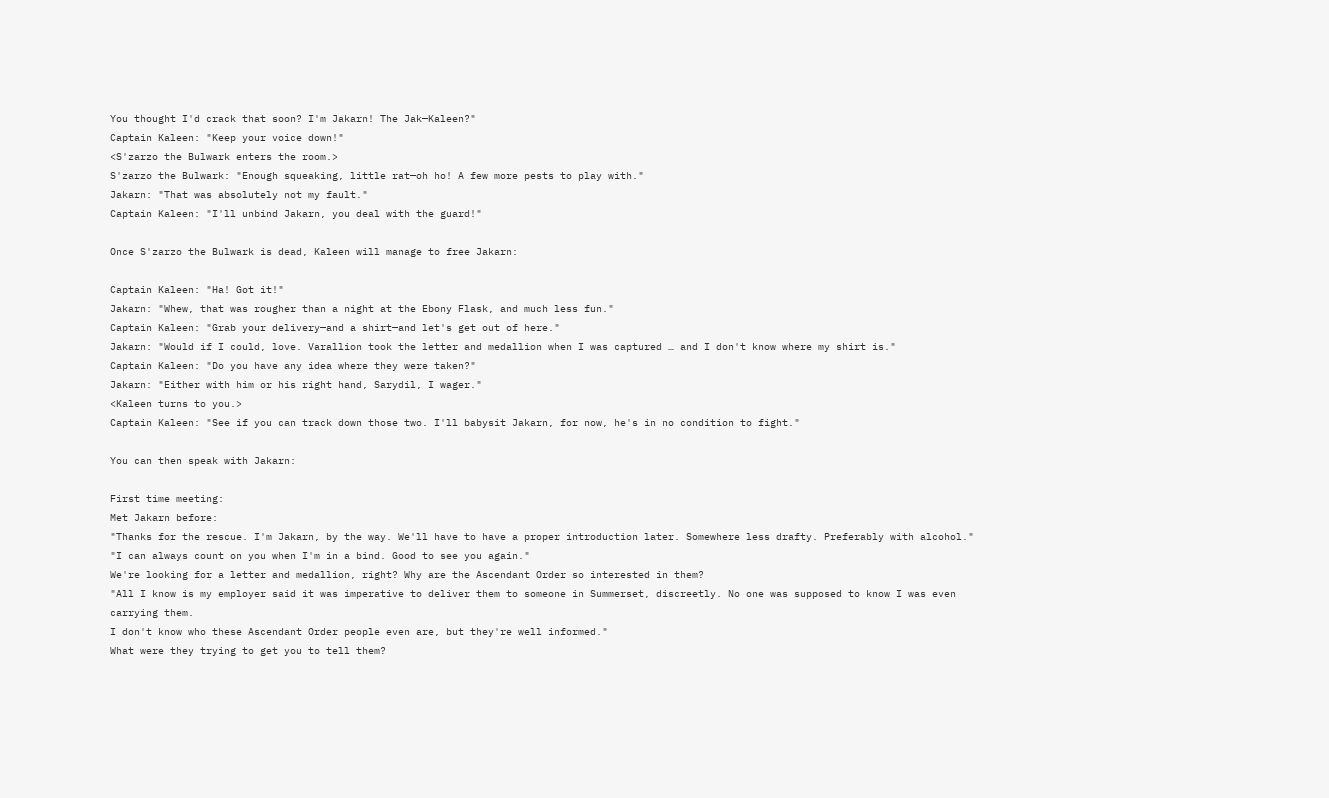You thought I'd crack that soon? I'm Jakarn! The Jak—Kaleen?"
Captain Kaleen: "Keep your voice down!"
<S'zarzo the Bulwark enters the room.>
S'zarzo the Bulwark: "Enough squeaking, little rat—oh ho! A few more pests to play with."
Jakarn: "That was absolutely not my fault."
Captain Kaleen: "I'll unbind Jakarn, you deal with the guard!"

Once S'zarzo the Bulwark is dead, Kaleen will manage to free Jakarn:

Captain Kaleen: "Ha! Got it!"
Jakarn: "Whew, that was rougher than a night at the Ebony Flask, and much less fun."
Captain Kaleen: "Grab your delivery—and a shirt—and let's get out of here."
Jakarn: "Would if I could, love. Varallion took the letter and medallion when I was captured … and I don't know where my shirt is."
Captain Kaleen: "Do you have any idea where they were taken?"
Jakarn: "Either with him or his right hand, Sarydil, I wager."
<Kaleen turns to you.>
Captain Kaleen: "See if you can track down those two. I'll babysit Jakarn, for now, he's in no condition to fight."

You can then speak with Jakarn:

First time meeting:
Met Jakarn before:
"Thanks for the rescue. I'm Jakarn, by the way. We'll have to have a proper introduction later. Somewhere less drafty. Preferably with alcohol."
"I can always count on you when I'm in a bind. Good to see you again."
We're looking for a letter and medallion, right? Why are the Ascendant Order so interested in them?
"All I know is my employer said it was imperative to deliver them to someone in Summerset, discreetly. No one was supposed to know I was even carrying them.
I don't know who these Ascendant Order people even are, but they're well informed."
What were they trying to get you to tell them?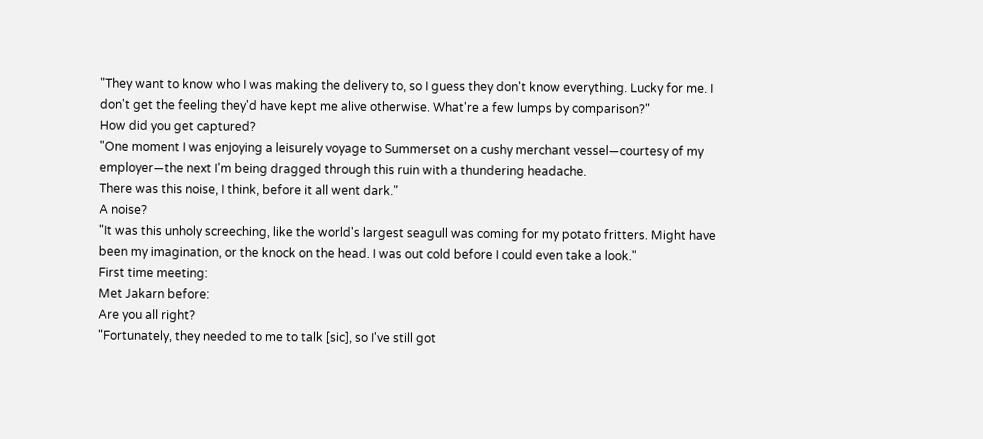"They want to know who I was making the delivery to, so I guess they don't know everything. Lucky for me. I don't get the feeling they'd have kept me alive otherwise. What're a few lumps by comparison?"
How did you get captured?
"One moment I was enjoying a leisurely voyage to Summerset on a cushy merchant vessel—courtesy of my employer—the next I'm being dragged through this ruin with a thundering headache.
There was this noise, I think, before it all went dark."
A noise?
"It was this unholy screeching, like the world's largest seagull was coming for my potato fritters. Might have been my imagination, or the knock on the head. I was out cold before I could even take a look."
First time meeting:
Met Jakarn before:
Are you all right?
"Fortunately, they needed to me to talk [sic], so I've still got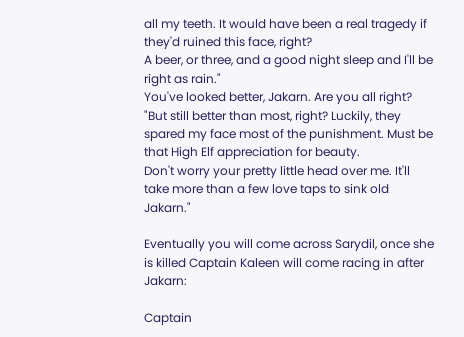all my teeth. It would have been a real tragedy if they'd ruined this face, right?
A beer, or three, and a good night sleep and I'll be right as rain."
You've looked better, Jakarn. Are you all right?
"But still better than most, right? Luckily, they spared my face most of the punishment. Must be that High Elf appreciation for beauty.
Don't worry your pretty little head over me. It'll take more than a few love taps to sink old Jakarn."

Eventually you will come across Sarydil, once she is killed Captain Kaleen will come racing in after Jakarn:

Captain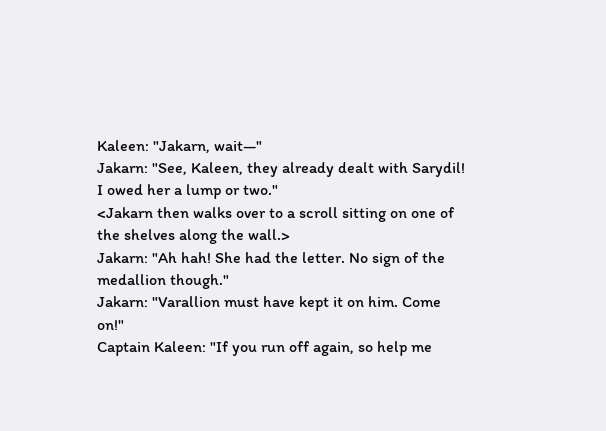Kaleen: "Jakarn, wait—"
Jakarn: "See, Kaleen, they already dealt with Sarydil! I owed her a lump or two."
<Jakarn then walks over to a scroll sitting on one of the shelves along the wall.>
Jakarn: "Ah hah! She had the letter. No sign of the medallion though."
Jakarn: "Varallion must have kept it on him. Come on!"
Captain Kaleen: "If you run off again, so help me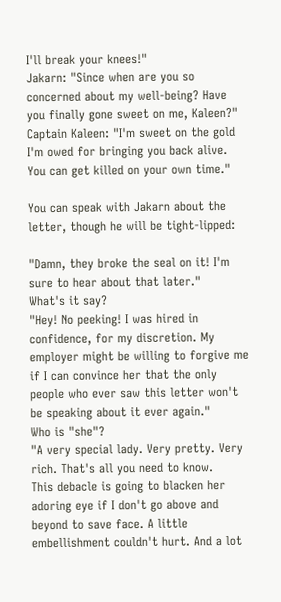I'll break your knees!"
Jakarn: "Since when are you so concerned about my well-being? Have you finally gone sweet on me, Kaleen?"
Captain Kaleen: "I'm sweet on the gold I'm owed for bringing you back alive. You can get killed on your own time."

You can speak with Jakarn about the letter, though he will be tight-lipped:

"Damn, they broke the seal on it! I'm sure to hear about that later."
What's it say?
"Hey! No peeking! I was hired in confidence, for my discretion. My employer might be willing to forgive me if I can convince her that the only people who ever saw this letter won't be speaking about it ever again."
Who is "she"?
"A very special lady. Very pretty. Very rich. That's all you need to know.
This debacle is going to blacken her adoring eye if I don't go above and beyond to save face. A little embellishment couldn't hurt. And a lot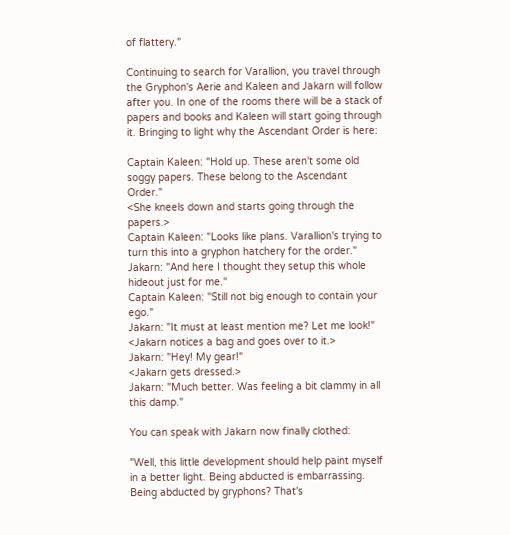of flattery."

Continuing to search for Varallion, you travel through the Gryphon's Aerie and Kaleen and Jakarn will follow after you. In one of the rooms there will be a stack of papers and books and Kaleen will start going through it. Bringing to light why the Ascendant Order is here:

Captain Kaleen: "Hold up. These aren't some old soggy papers. These belong to the Ascendant Order."
<She kneels down and starts going through the papers.>
Captain Kaleen: "Looks like plans. Varallion's trying to turn this into a gryphon hatchery for the order."
Jakarn: "And here I thought they setup this whole hideout just for me."
Captain Kaleen: "Still not big enough to contain your ego."
Jakarn: "It must at least mention me? Let me look!"
<Jakarn notices a bag and goes over to it.>
Jakarn: "Hey! My gear!"
<Jakarn gets dressed.>
Jakarn: "Much better. Was feeling a bit clammy in all this damp."

You can speak with Jakarn now finally clothed:

"Well, this little development should help paint myself in a better light. Being abducted is embarrassing. Being abducted by gryphons? That's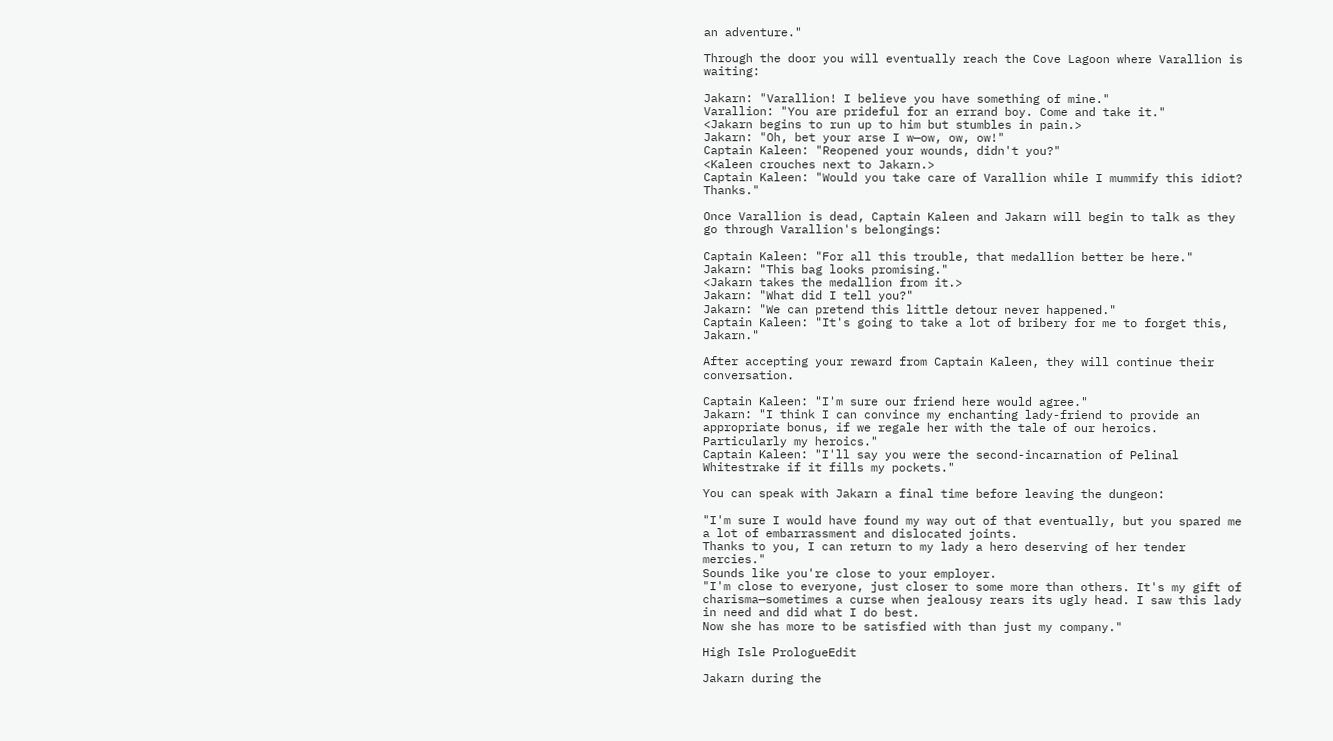an adventure."

Through the door you will eventually reach the Cove Lagoon where Varallion is waiting:

Jakarn: "Varallion! I believe you have something of mine."
Varallion: "You are prideful for an errand boy. Come and take it."
<Jakarn begins to run up to him but stumbles in pain.>
Jakarn: "Oh, bet your arse I w—ow, ow, ow!"
Captain Kaleen: "Reopened your wounds, didn't you?"
<Kaleen crouches next to Jakarn.>
Captain Kaleen: "Would you take care of Varallion while I mummify this idiot? Thanks."

Once Varallion is dead, Captain Kaleen and Jakarn will begin to talk as they go through Varallion's belongings:

Captain Kaleen: "For all this trouble, that medallion better be here."
Jakarn: "This bag looks promising."
<Jakarn takes the medallion from it.>
Jakarn: "What did I tell you?"
Jakarn: "We can pretend this little detour never happened."
Captain Kaleen: "It's going to take a lot of bribery for me to forget this, Jakarn."

After accepting your reward from Captain Kaleen, they will continue their conversation.

Captain Kaleen: "I'm sure our friend here would agree."
Jakarn: "I think I can convince my enchanting lady-friend to provide an appropriate bonus, if we regale her with the tale of our heroics. Particularly my heroics."
Captain Kaleen: "I'll say you were the second-incarnation of Pelinal Whitestrake if it fills my pockets."

You can speak with Jakarn a final time before leaving the dungeon:

"I'm sure I would have found my way out of that eventually, but you spared me a lot of embarrassment and dislocated joints.
Thanks to you, I can return to my lady a hero deserving of her tender mercies."
Sounds like you're close to your employer.
"I'm close to everyone, just closer to some more than others. It's my gift of charisma—sometimes a curse when jealousy rears its ugly head. I saw this lady in need and did what I do best.
Now she has more to be satisfied with than just my company."

High Isle PrologueEdit

Jakarn during the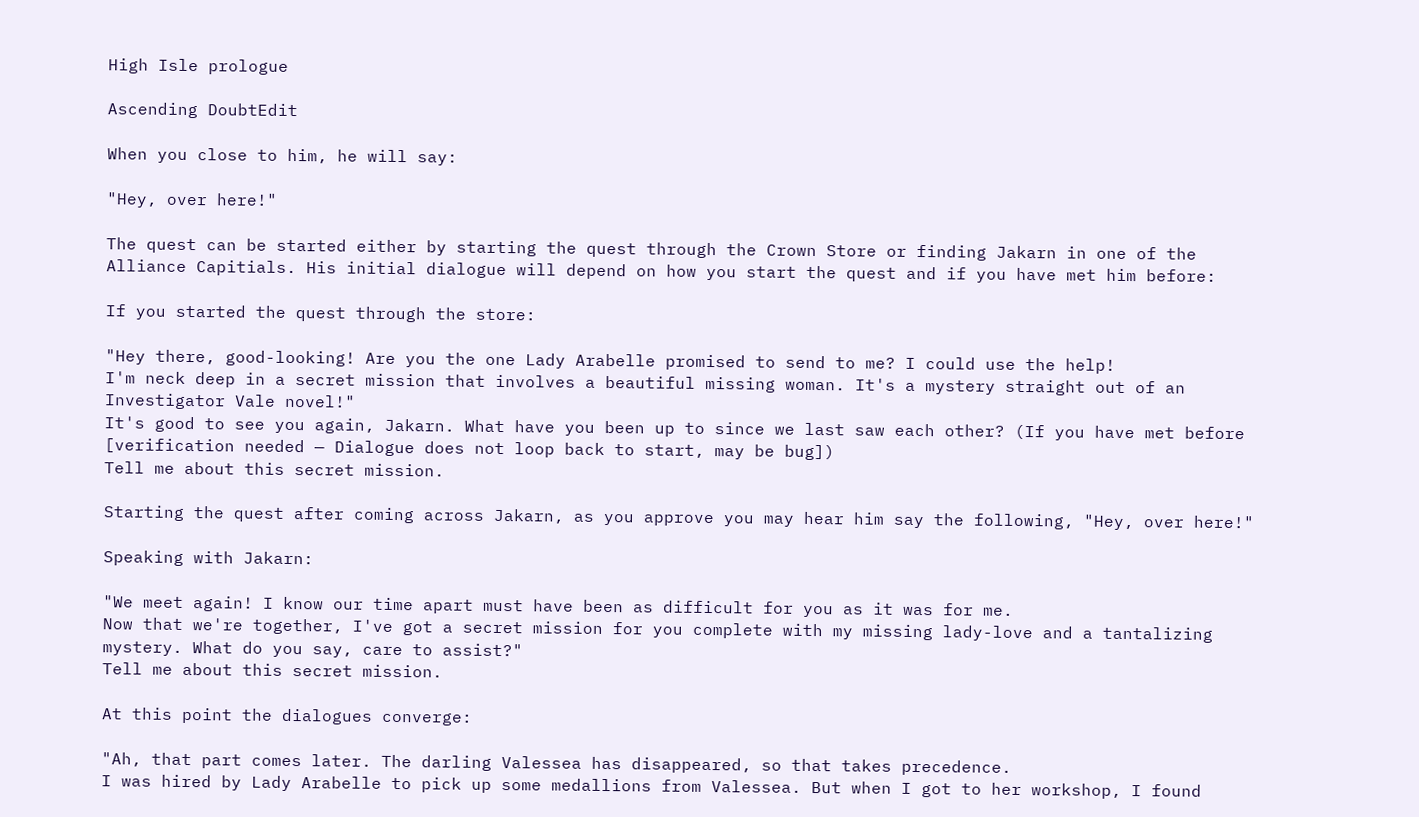High Isle prologue

Ascending DoubtEdit

When you close to him, he will say:

"Hey, over here!"

The quest can be started either by starting the quest through the Crown Store or finding Jakarn in one of the Alliance Capitials. His initial dialogue will depend on how you start the quest and if you have met him before:

If you started the quest through the store:

"Hey there, good-looking! Are you the one Lady Arabelle promised to send to me? I could use the help!
I'm neck deep in a secret mission that involves a beautiful missing woman. It's a mystery straight out of an Investigator Vale novel!"
It's good to see you again, Jakarn. What have you been up to since we last saw each other? (If you have met before [verification needed — Dialogue does not loop back to start, may be bug])
Tell me about this secret mission.

Starting the quest after coming across Jakarn, as you approve you may hear him say the following, "Hey, over here!"

Speaking with Jakarn:

"We meet again! I know our time apart must have been as difficult for you as it was for me.
Now that we're together, I've got a secret mission for you complete with my missing lady-love and a tantalizing mystery. What do you say, care to assist?"
Tell me about this secret mission.

At this point the dialogues converge:

"Ah, that part comes later. The darling Valessea has disappeared, so that takes precedence.
I was hired by Lady Arabelle to pick up some medallions from Valessea. But when I got to her workshop, I found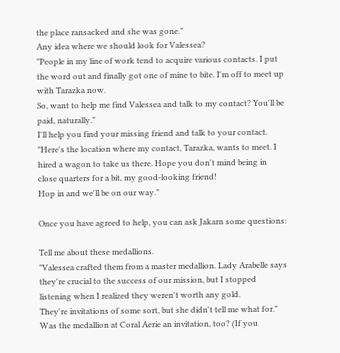the place ransacked and she was gone."
Any idea where we should look for Valessea?
"People in my line of work tend to acquire various contacts. I put the word out and finally got one of mine to bite. I'm off to meet up with Tarazka now.
So, want to help me find Valessea and talk to my contact? You'll be paid, naturally."
I'll help you find your missing friend and talk to your contact.
"Here's the location where my contact, Tarazka, wants to meet. I hired a wagon to take us there. Hope you don't mind being in close quarters for a bit, my good-looking friend!
Hop in and we'll be on our way."

Once you have agreed to help, you can ask Jakarn some questions:

Tell me about these medallions.
"Valessea crafted them from a master medallion. Lady Arabelle says they're crucial to the success of our mission, but I stopped listening when I realized they weren't worth any gold.
They're invitations of some sort, but she didn't tell me what for."
Was the medallion at Coral Aerie an invitation, too? (If you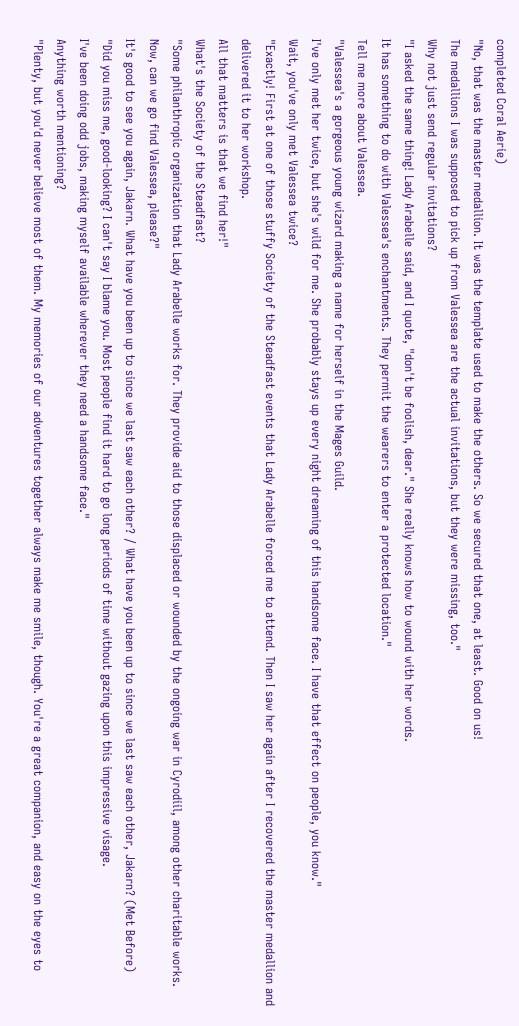completed Coral Aerie)
"No, that was the master medallion. It was the template used to make the others. So we secured that one, at least. Good on us!
The medallions I was supposed to pick up from Valessea are the actual invitations, but they were missing, too."
Why not just send regular invitations?
"I asked the same thing! Lady Arabelle said, and I quote, "don't be foolish, dear." She really knows how to wound with her words.
It has something to do with Valessea's enchantments. They permit the wearers to enter a protected location."
Tell me more about Valessea.
"Valessea's a gorgeous young wizard making a name for herself in the Mages Guild.
I've only met her twice, but she's wild for me. She probably stays up every night dreaming of this handsome face. I have that effect on people, you know."
Wait, you've only met Valessea twice?
"Exactly! First at one of those stuffy Society of the Steadfast events that Lady Arabelle forced me to attend. Then I saw her again after I recovered the master medallion and delivered it to her workshop.
All that matters is that we find her!"
What's the Society of the Steadfast?
"Some philanthropic organization that Lady Arabelle works for. They provide aid to those displaced or wounded by the ongoing war in Cyrodiil, among other charitable works.
Now, can we go find Valessea, please?"
It's good to see you again, Jakarn. What have you been up to since we last saw each other? / What have you been up to since we last saw each other, Jakarn? (Met Before)
"Did you miss me, good-looking? I can't say I blame you. Most people find it hard to go long periods of time without gazing upon this impressive visage.
I've been doing odd jobs, making myself available wherever they need a handsome face."
Anything worth mentioning?
"Plenty, but you'd never believe most of them. My memories of our adventures together always make me smile, though. You're a great companion, and easy on the eyes to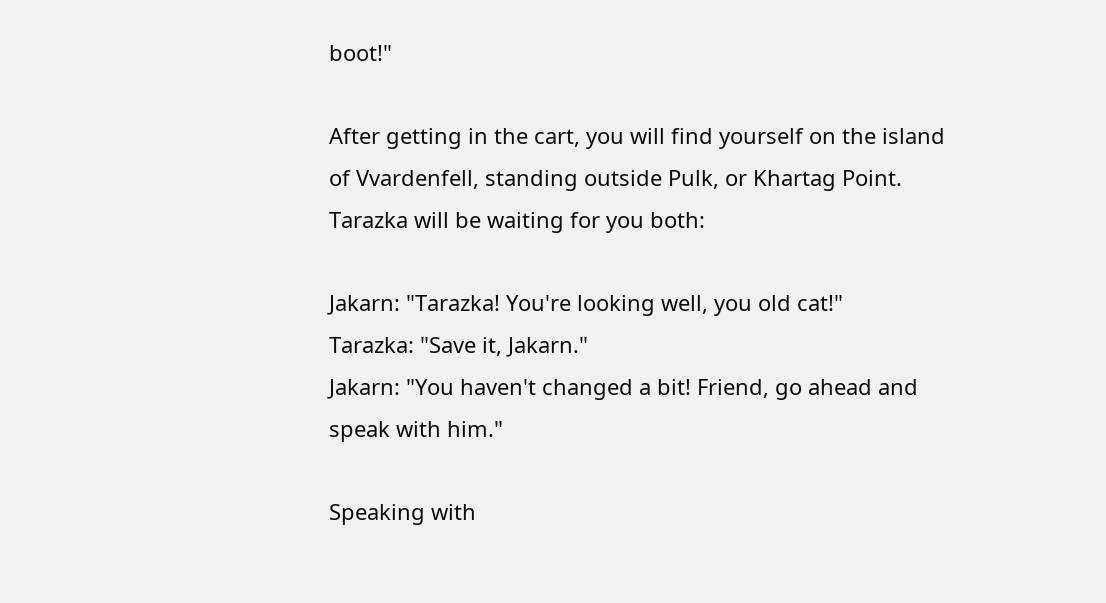boot!"

After getting in the cart, you will find yourself on the island of Vvardenfell, standing outside Pulk, or Khartag Point. Tarazka will be waiting for you both:

Jakarn: "Tarazka! You're looking well, you old cat!"
Tarazka: "Save it, Jakarn."
Jakarn: "You haven't changed a bit! Friend, go ahead and speak with him."

Speaking with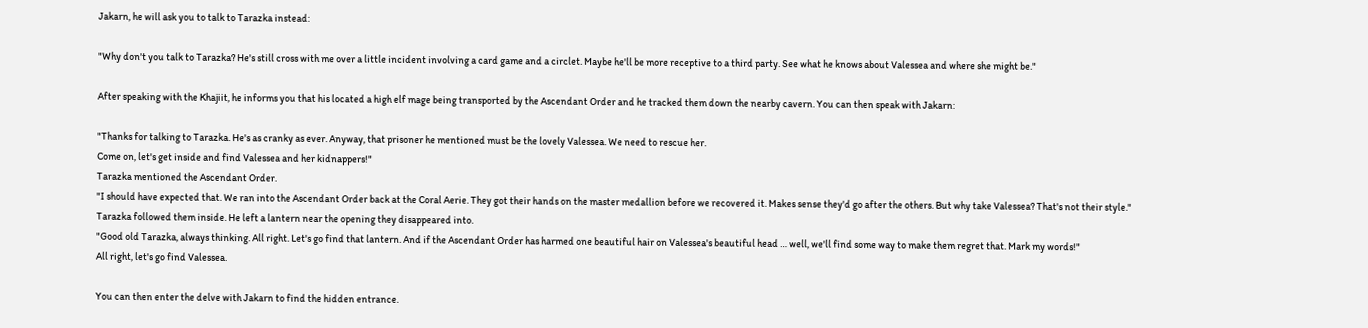Jakarn, he will ask you to talk to Tarazka instead:

"Why don't you talk to Tarazka? He's still cross with me over a little incident involving a card game and a circlet. Maybe he'll be more receptive to a third party. See what he knows about Valessea and where she might be."

After speaking with the Khajiit, he informs you that his located a high elf mage being transported by the Ascendant Order and he tracked them down the nearby cavern. You can then speak with Jakarn:

"Thanks for talking to Tarazka. He's as cranky as ever. Anyway, that prisoner he mentioned must be the lovely Valessea. We need to rescue her.
Come on, let's get inside and find Valessea and her kidnappers!"
Tarazka mentioned the Ascendant Order.
"I should have expected that. We ran into the Ascendant Order back at the Coral Aerie. They got their hands on the master medallion before we recovered it. Makes sense they'd go after the others. But why take Valessea? That's not their style."
Tarazka followed them inside. He left a lantern near the opening they disappeared into.
"Good old Tarazka, always thinking. All right. Let's go find that lantern. And if the Ascendant Order has harmed one beautiful hair on Valessea's beautiful head … well, we'll find some way to make them regret that. Mark my words!"
All right, let's go find Valessea.

You can then enter the delve with Jakarn to find the hidden entrance.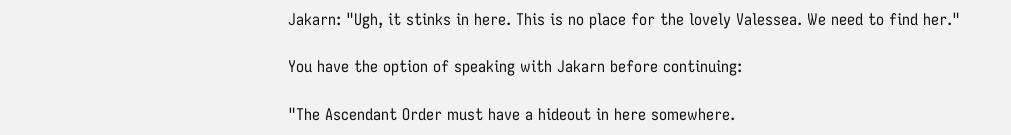Jakarn: "Ugh, it stinks in here. This is no place for the lovely Valessea. We need to find her."

You have the option of speaking with Jakarn before continuing:

"The Ascendant Order must have a hideout in here somewhere.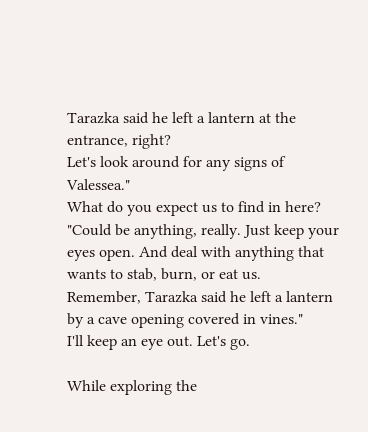Tarazka said he left a lantern at the entrance, right?
Let's look around for any signs of Valessea."
What do you expect us to find in here?
"Could be anything, really. Just keep your eyes open. And deal with anything that wants to stab, burn, or eat us.
Remember, Tarazka said he left a lantern by a cave opening covered in vines."
I'll keep an eye out. Let's go.

While exploring the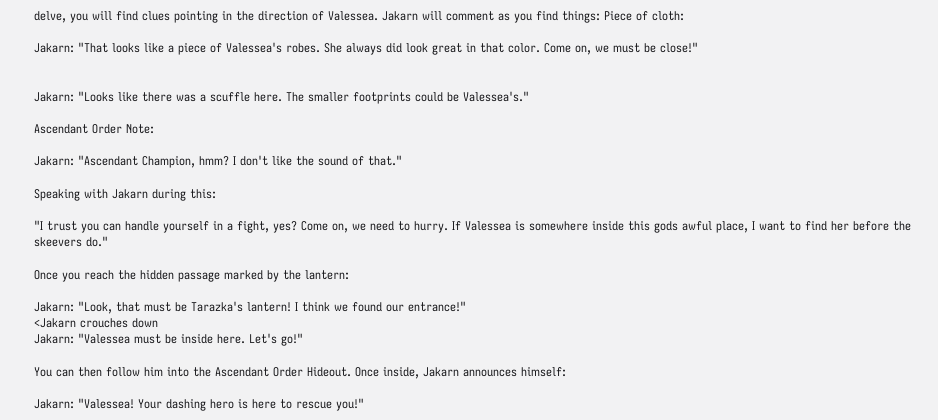delve, you will find clues pointing in the direction of Valessea. Jakarn will comment as you find things: Piece of cloth:

Jakarn: "That looks like a piece of Valessea's robes. She always did look great in that color. Come on, we must be close!"


Jakarn: "Looks like there was a scuffle here. The smaller footprints could be Valessea's."

Ascendant Order Note:

Jakarn: "Ascendant Champion, hmm? I don't like the sound of that."

Speaking with Jakarn during this:

"I trust you can handle yourself in a fight, yes? Come on, we need to hurry. If Valessea is somewhere inside this gods awful place, I want to find her before the skeevers do."

Once you reach the hidden passage marked by the lantern:

Jakarn: "Look, that must be Tarazka's lantern! I think we found our entrance!"
<Jakarn crouches down
Jakarn: "Valessea must be inside here. Let's go!"

You can then follow him into the Ascendant Order Hideout. Once inside, Jakarn announces himself:

Jakarn: "Valessea! Your dashing hero is here to rescue you!"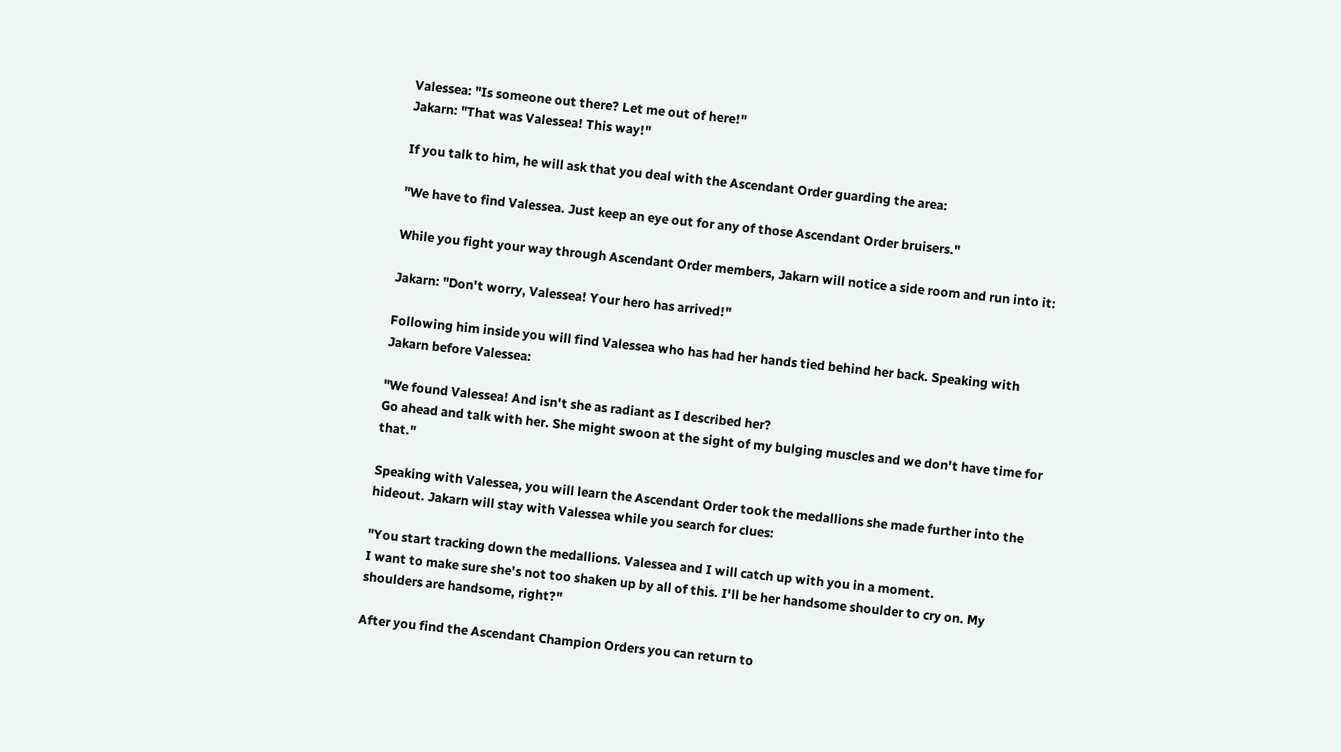Valessea: "Is someone out there? Let me out of here!"
Jakarn: "That was Valessea! This way!"

If you talk to him, he will ask that you deal with the Ascendant Order guarding the area:

"We have to find Valessea. Just keep an eye out for any of those Ascendant Order bruisers."

While you fight your way through Ascendant Order members, Jakarn will notice a side room and run into it:

Jakarn: "Don't worry, Valessea! Your hero has arrived!"

Following him inside you will find Valessea who has had her hands tied behind her back. Speaking with Jakarn before Valessea:

"We found Valessea! And isn't she as radiant as I described her?
Go ahead and talk with her. She might swoon at the sight of my bulging muscles and we don't have time for that."

Speaking with Valessea, you will learn the Ascendant Order took the medallions she made further into the hideout. Jakarn will stay with Valessea while you search for clues:

"You start tracking down the medallions. Valessea and I will catch up with you in a moment.
I want to make sure she's not too shaken up by all of this. I'll be her handsome shoulder to cry on. My shoulders are handsome, right?"

After you find the Ascendant Champion Orders you can return to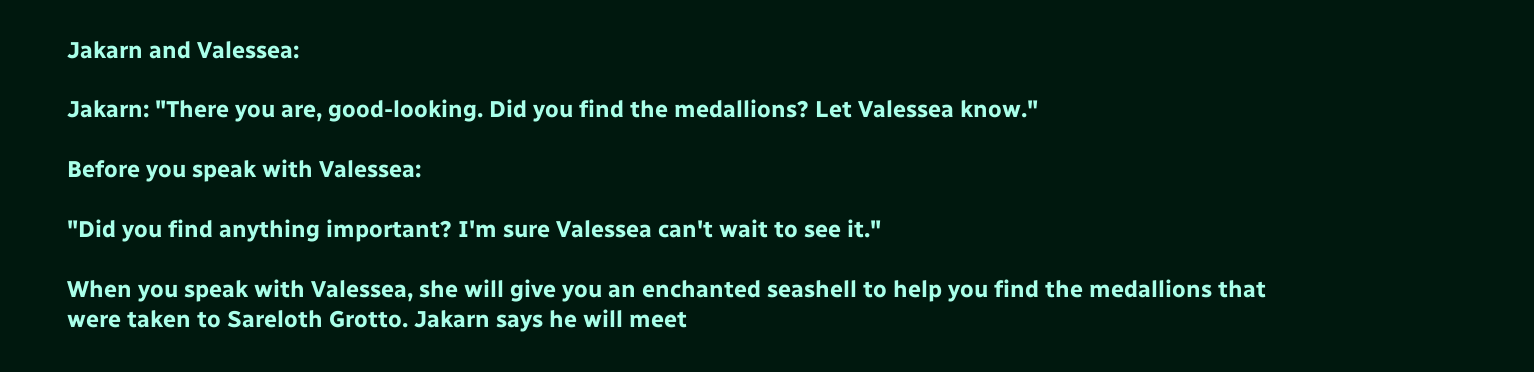Jakarn and Valessea:

Jakarn: "There you are, good-looking. Did you find the medallions? Let Valessea know."

Before you speak with Valessea:

"Did you find anything important? I'm sure Valessea can't wait to see it."

When you speak with Valessea, she will give you an enchanted seashell to help you find the medallions that were taken to Sareloth Grotto. Jakarn says he will meet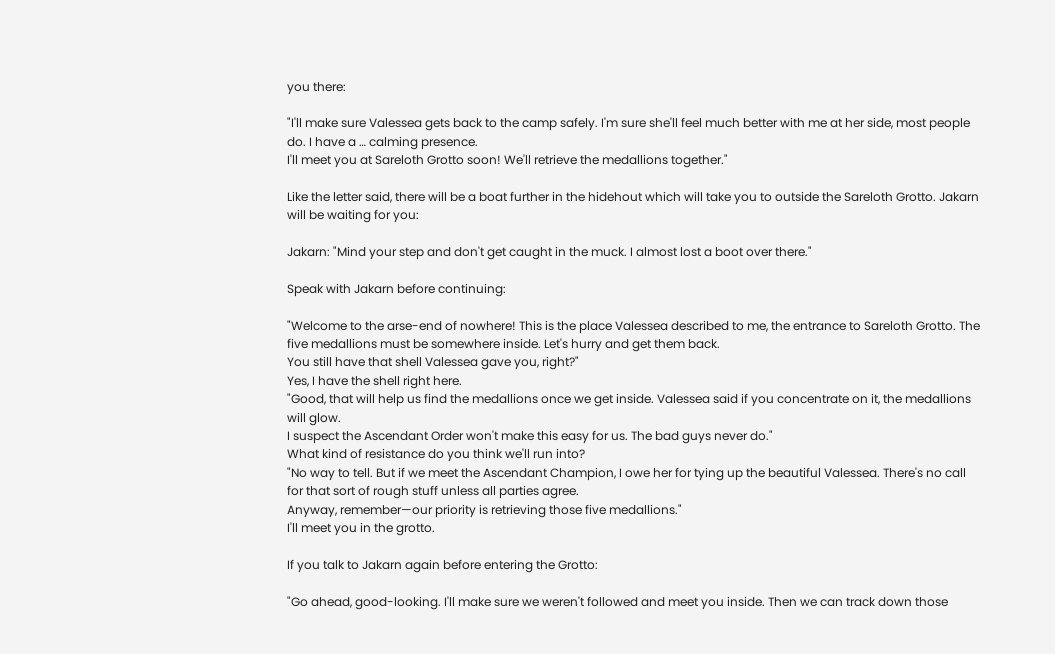you there:

"I'll make sure Valessea gets back to the camp safely. I'm sure she'll feel much better with me at her side, most people do. I have a … calming presence.
I'll meet you at Sareloth Grotto soon! We'll retrieve the medallions together."

Like the letter said, there will be a boat further in the hidehout which will take you to outside the Sareloth Grotto. Jakarn will be waiting for you:

Jakarn: "Mind your step and don't get caught in the muck. I almost lost a boot over there."

Speak with Jakarn before continuing:

"Welcome to the arse-end of nowhere! This is the place Valessea described to me, the entrance to Sareloth Grotto. The five medallions must be somewhere inside. Let's hurry and get them back.
You still have that shell Valessea gave you, right?"
Yes, I have the shell right here.
"Good, that will help us find the medallions once we get inside. Valessea said if you concentrate on it, the medallions will glow.
I suspect the Ascendant Order won't make this easy for us. The bad guys never do."
What kind of resistance do you think we'll run into?
"No way to tell. But if we meet the Ascendant Champion, I owe her for tying up the beautiful Valessea. There's no call for that sort of rough stuff unless all parties agree.
Anyway, remember—our priority is retrieving those five medallions."
I'll meet you in the grotto.

If you talk to Jakarn again before entering the Grotto:

"Go ahead, good-looking. I'll make sure we weren't followed and meet you inside. Then we can track down those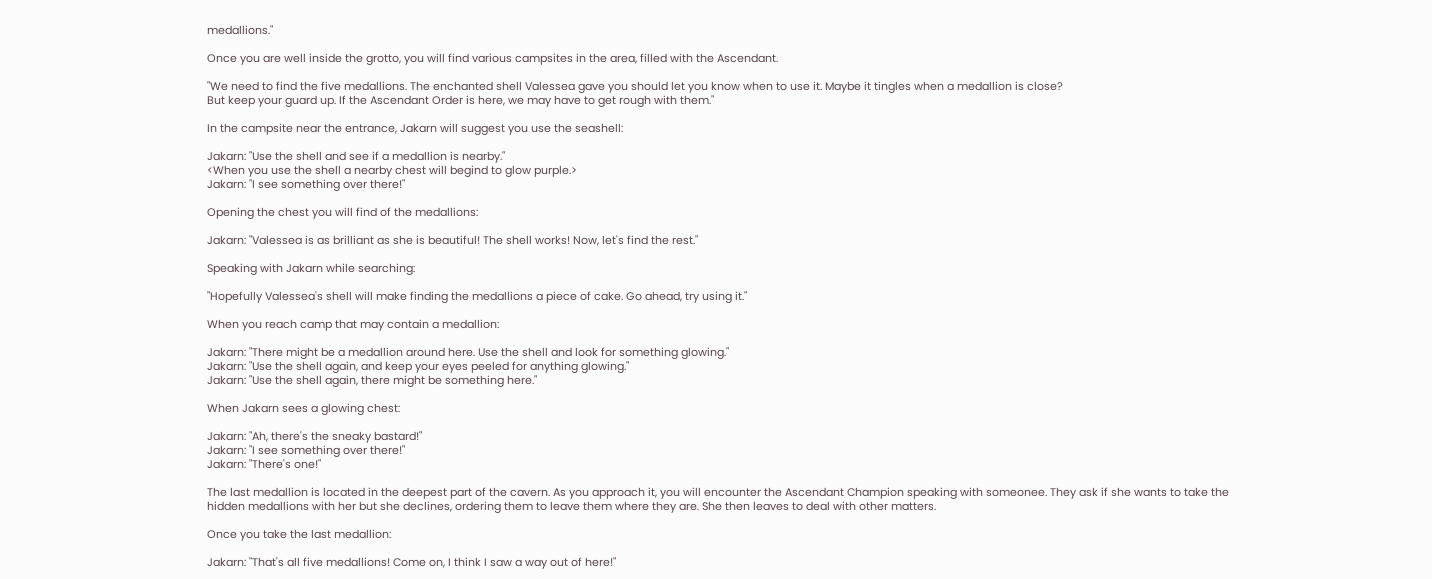medallions."

Once you are well inside the grotto, you will find various campsites in the area, filled with the Ascendant.

"We need to find the five medallions. The enchanted shell Valessea gave you should let you know when to use it. Maybe it tingles when a medallion is close?
But keep your guard up. If the Ascendant Order is here, we may have to get rough with them."

In the campsite near the entrance, Jakarn will suggest you use the seashell:

Jakarn: "Use the shell and see if a medallion is nearby."
<When you use the shell a nearby chest will begind to glow purple.>
Jakarn: "I see something over there!"

Opening the chest you will find of the medallions:

Jakarn: "Valessea is as brilliant as she is beautiful! The shell works! Now, let's find the rest."

Speaking with Jakarn while searching:

"Hopefully Valessea's shell will make finding the medallions a piece of cake. Go ahead, try using it."

When you reach camp that may contain a medallion:

Jakarn: "There might be a medallion around here. Use the shell and look for something glowing."
Jakarn: "Use the shell again, and keep your eyes peeled for anything glowing."
Jakarn: "Use the shell again, there might be something here."

When Jakarn sees a glowing chest:

Jakarn: "Ah, there's the sneaky bastard!"
Jakarn: "I see something over there!"
Jakarn: "There's one!"

The last medallion is located in the deepest part of the cavern. As you approach it, you will encounter the Ascendant Champion speaking with someonee. They ask if she wants to take the hidden medallions with her but she declines, ordering them to leave them where they are. She then leaves to deal with other matters.

Once you take the last medallion:

Jakarn: "That's all five medallions! Come on, I think I saw a way out of here!"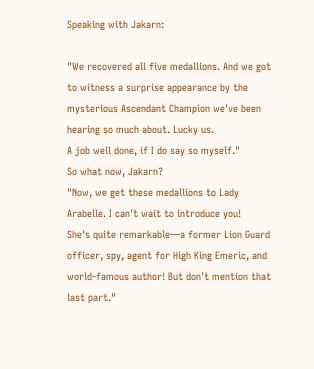Speaking with Jakarn:

"We recovered all five medallions. And we got to witness a surprise appearance by the mysterious Ascendant Champion we've been hearing so much about. Lucky us.
A job well done, if I do say so myself."
So what now, Jakarn?
"Now, we get these medallions to Lady Arabelle. I can't wait to introduce you!
She's quite remarkable—a former Lion Guard officer, spy, agent for High King Emeric, and world-famous author! But don't mention that last part."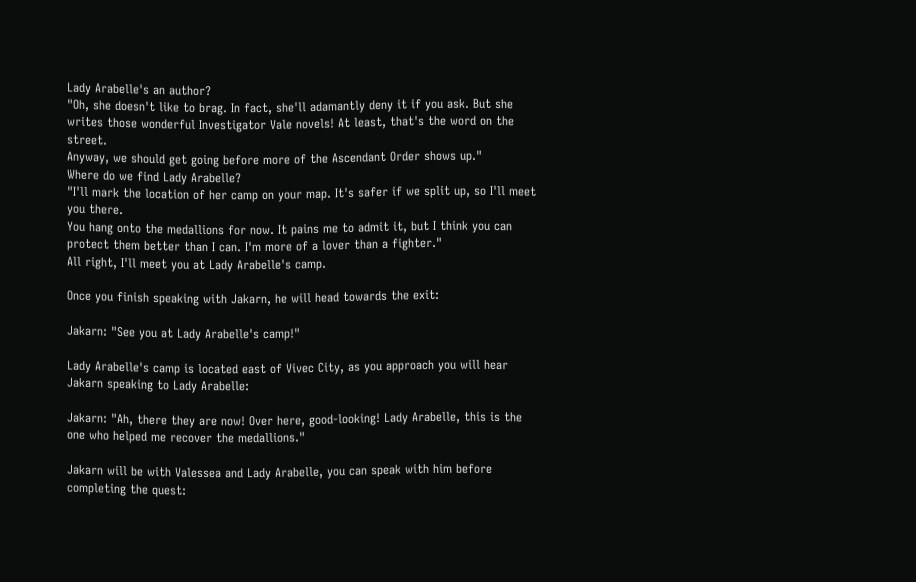Lady Arabelle's an author?
"Oh, she doesn't like to brag. In fact, she'll adamantly deny it if you ask. But she writes those wonderful Investigator Vale novels! At least, that's the word on the street.
Anyway, we should get going before more of the Ascendant Order shows up."
Where do we find Lady Arabelle?
"I'll mark the location of her camp on your map. It's safer if we split up, so I'll meet you there.
You hang onto the medallions for now. It pains me to admit it, but I think you can protect them better than I can. I'm more of a lover than a fighter."
All right, I'll meet you at Lady Arabelle's camp.

Once you finish speaking with Jakarn, he will head towards the exit:

Jakarn: "See you at Lady Arabelle's camp!"

Lady Arabelle's camp is located east of Vivec City, as you approach you will hear Jakarn speaking to Lady Arabelle:

Jakarn: "Ah, there they are now! Over here, good-looking! Lady Arabelle, this is the one who helped me recover the medallions."

Jakarn will be with Valessea and Lady Arabelle, you can speak with him before completing the quest: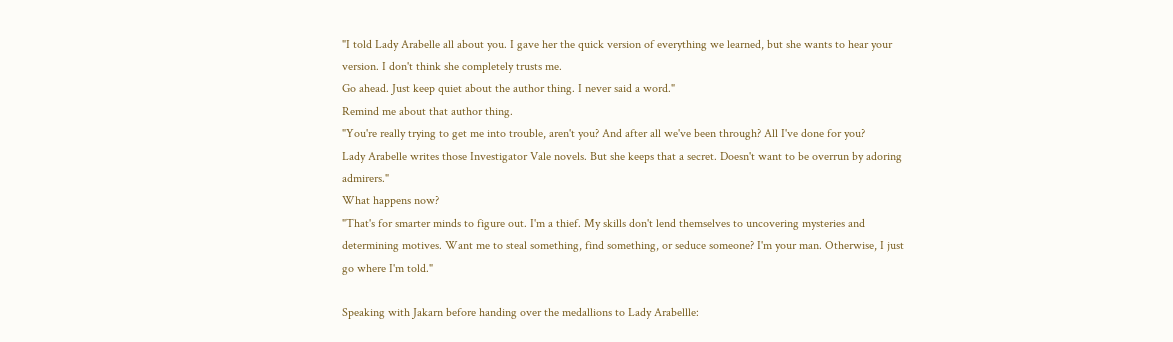"I told Lady Arabelle all about you. I gave her the quick version of everything we learned, but she wants to hear your version. I don't think she completely trusts me.
Go ahead. Just keep quiet about the author thing. I never said a word."
Remind me about that author thing.
"You're really trying to get me into trouble, aren't you? And after all we've been through? All I've done for you?
Lady Arabelle writes those Investigator Vale novels. But she keeps that a secret. Doesn't want to be overrun by adoring admirers."
What happens now?
"That's for smarter minds to figure out. I'm a thief. My skills don't lend themselves to uncovering mysteries and determining motives. Want me to steal something, find something, or seduce someone? I'm your man. Otherwise, I just go where I'm told."

Speaking with Jakarn before handing over the medallions to Lady Arabellle: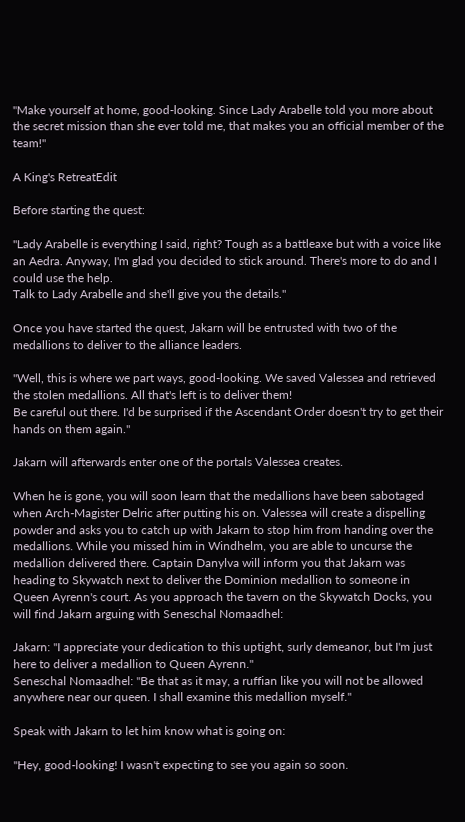"Make yourself at home, good-looking. Since Lady Arabelle told you more about the secret mission than she ever told me, that makes you an official member of the team!"

A King's RetreatEdit

Before starting the quest:

"Lady Arabelle is everything I said, right? Tough as a battleaxe but with a voice like an Aedra. Anyway, I'm glad you decided to stick around. There's more to do and I could use the help.
Talk to Lady Arabelle and she'll give you the details."

Once you have started the quest, Jakarn will be entrusted with two of the medallions to deliver to the alliance leaders.

"Well, this is where we part ways, good-looking. We saved Valessea and retrieved the stolen medallions. All that's left is to deliver them!
Be careful out there. I'd be surprised if the Ascendant Order doesn't try to get their hands on them again."

Jakarn will afterwards enter one of the portals Valessea creates.

When he is gone, you will soon learn that the medallions have been sabotaged when Arch-Magister Delric after putting his on. Valessea will create a dispelling powder and asks you to catch up with Jakarn to stop him from handing over the medallions. While you missed him in Windhelm, you are able to uncurse the medallion delivered there. Captain Danylva will inform you that Jakarn was heading to Skywatch next to deliver the Dominion medallion to someone in Queen Ayrenn's court. As you approach the tavern on the Skywatch Docks, you will find Jakarn arguing with Seneschal Nomaadhel:

Jakarn: "I appreciate your dedication to this uptight, surly demeanor, but I'm just here to deliver a medallion to Queen Ayrenn."
Seneschal Nomaadhel: "Be that as it may, a ruffian like you will not be allowed anywhere near our queen. I shall examine this medallion myself."

Speak with Jakarn to let him know what is going on:

"Hey, good-looking! I wasn't expecting to see you again so soon.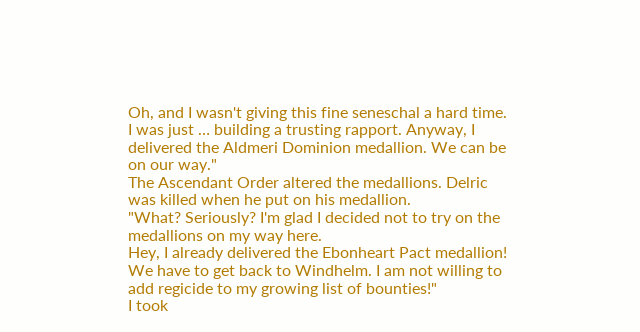Oh, and I wasn't giving this fine seneschal a hard time. I was just … building a trusting rapport. Anyway, I delivered the Aldmeri Dominion medallion. We can be on our way."
The Ascendant Order altered the medallions. Delric was killed when he put on his medallion.
"What? Seriously? I'm glad I decided not to try on the medallions on my way here.
Hey, I already delivered the Ebonheart Pact medallion! We have to get back to Windhelm. I am not willing to add regicide to my growing list of bounties!"
I took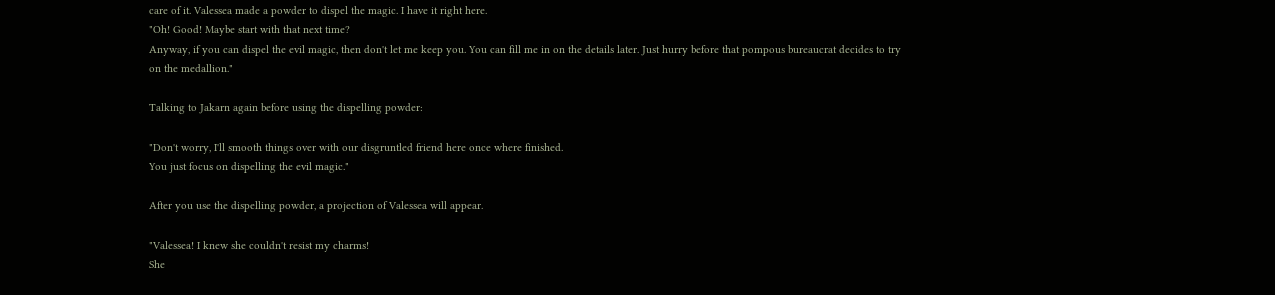care of it. Valessea made a powder to dispel the magic. I have it right here.
"Oh! Good! Maybe start with that next time?
Anyway, if you can dispel the evil magic, then don't let me keep you. You can fill me in on the details later. Just hurry before that pompous bureaucrat decides to try on the medallion."

Talking to Jakarn again before using the dispelling powder:

"Don't worry, I'll smooth things over with our disgruntled friend here once where finished.
You just focus on dispelling the evil magic."

After you use the dispelling powder, a projection of Valessea will appear.

"Valessea! I knew she couldn't resist my charms!
She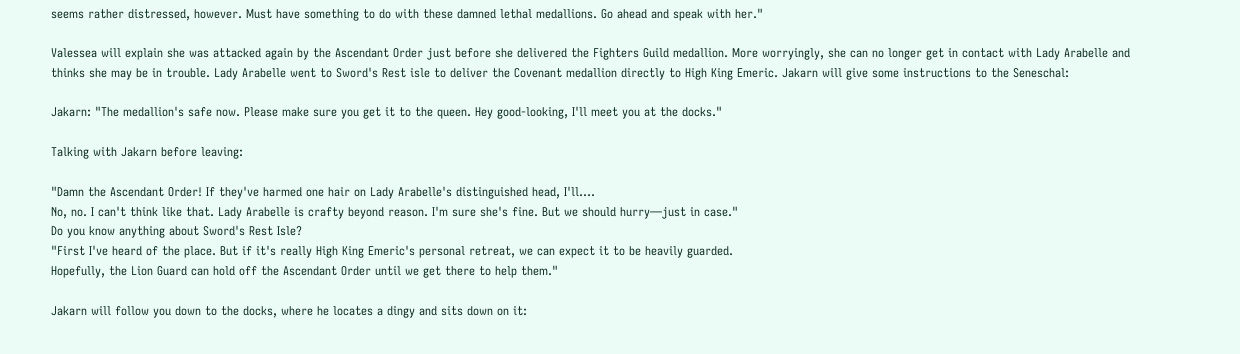seems rather distressed, however. Must have something to do with these damned lethal medallions. Go ahead and speak with her."

Valessea will explain she was attacked again by the Ascendant Order just before she delivered the Fighters Guild medallion. More worryingly, she can no longer get in contact with Lady Arabelle and thinks she may be in trouble. Lady Arabelle went to Sword's Rest isle to deliver the Covenant medallion directly to High King Emeric. Jakarn will give some instructions to the Seneschal:

Jakarn: "The medallion's safe now. Please make sure you get it to the queen. Hey good-looking, I'll meet you at the docks."

Talking with Jakarn before leaving:

"Damn the Ascendant Order! If they've harmed one hair on Lady Arabelle's distinguished head, I'll….
No, no. I can't think like that. Lady Arabelle is crafty beyond reason. I'm sure she's fine. But we should hurry—just in case."
Do you know anything about Sword's Rest Isle?
"First I've heard of the place. But if it's really High King Emeric's personal retreat, we can expect it to be heavily guarded.
Hopefully, the Lion Guard can hold off the Ascendant Order until we get there to help them."

Jakarn will follow you down to the docks, where he locates a dingy and sits down on it: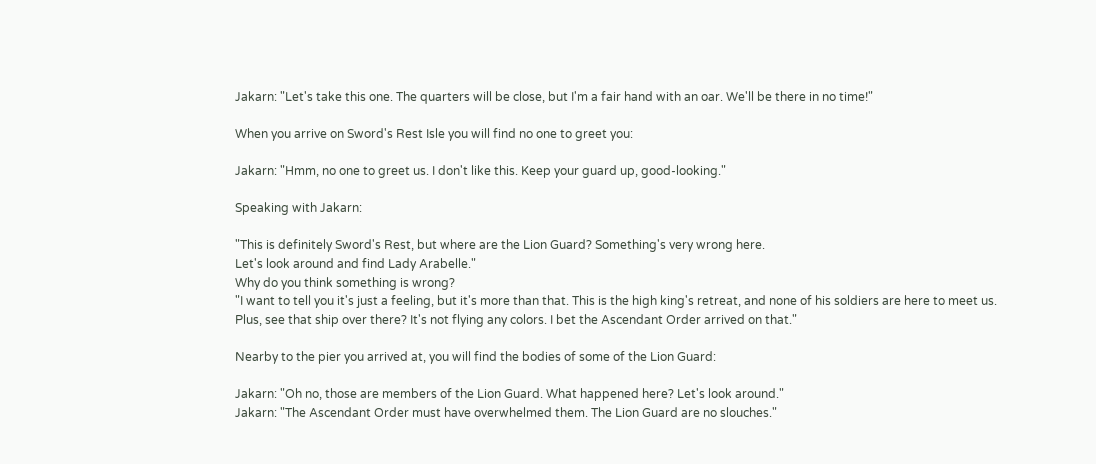Jakarn: "Let's take this one. The quarters will be close, but I'm a fair hand with an oar. We'll be there in no time!"

When you arrive on Sword's Rest Isle you will find no one to greet you:

Jakarn: "Hmm, no one to greet us. I don't like this. Keep your guard up, good-looking."

Speaking with Jakarn:

"This is definitely Sword's Rest, but where are the Lion Guard? Something's very wrong here.
Let's look around and find Lady Arabelle."
Why do you think something is wrong?
"I want to tell you it's just a feeling, but it's more than that. This is the high king's retreat, and none of his soldiers are here to meet us. Plus, see that ship over there? It's not flying any colors. I bet the Ascendant Order arrived on that."

Nearby to the pier you arrived at, you will find the bodies of some of the Lion Guard:

Jakarn: "Oh no, those are members of the Lion Guard. What happened here? Let's look around."
Jakarn: "The Ascendant Order must have overwhelmed them. The Lion Guard are no slouches."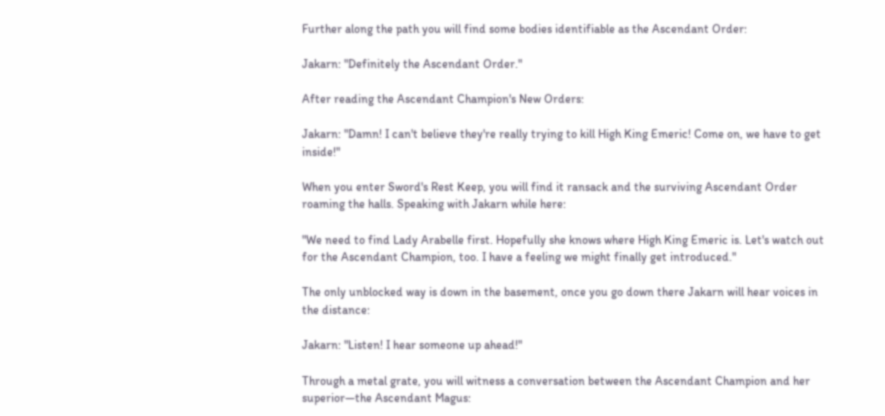Further along the path you will find some bodies identifiable as the Ascendant Order:

Jakarn: "Definitely the Ascendant Order."

After reading the Ascendant Champion's New Orders:

Jakarn: "Damn! I can't believe they're really trying to kill High King Emeric! Come on, we have to get inside!"

When you enter Sword's Rest Keep, you will find it ransack and the surviving Ascendant Order roaming the halls. Speaking with Jakarn while here:

"We need to find Lady Arabelle first. Hopefully she knows where High King Emeric is. Let's watch out for the Ascendant Champion, too. I have a feeling we might finally get introduced."

The only unblocked way is down in the basement, once you go down there Jakarn will hear voices in the distance:

Jakarn: "Listen! I hear someone up ahead!"

Through a metal grate, you will witness a conversation between the Ascendant Champion and her superior—the Ascendant Magus: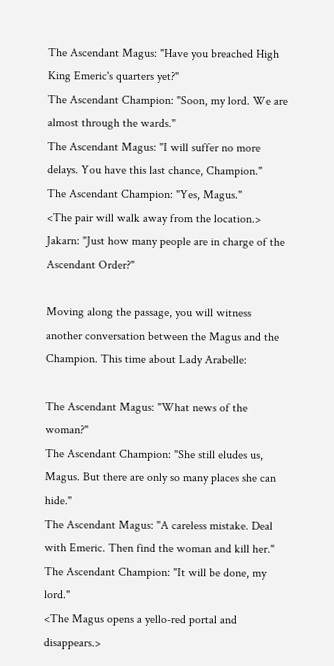The Ascendant Magus: "Have you breached High King Emeric's quarters yet?"
The Ascendant Champion: "Soon, my lord. We are almost through the wards."
The Ascendant Magus: "I will suffer no more delays. You have this last chance, Champion."
The Ascendant Champion: "Yes, Magus."
<The pair will walk away from the location.>
Jakarn: "Just how many people are in charge of the Ascendant Order?"

Moving along the passage, you will witness another conversation between the Magus and the Champion. This time about Lady Arabelle:

The Ascendant Magus: "What news of the woman?"
The Ascendant Champion: "She still eludes us, Magus. But there are only so many places she can hide."
The Ascendant Magus: "A careless mistake. Deal with Emeric. Then find the woman and kill her."
The Ascendant Champion: "It will be done, my lord."
<The Magus opens a yello-red portal and disappears.>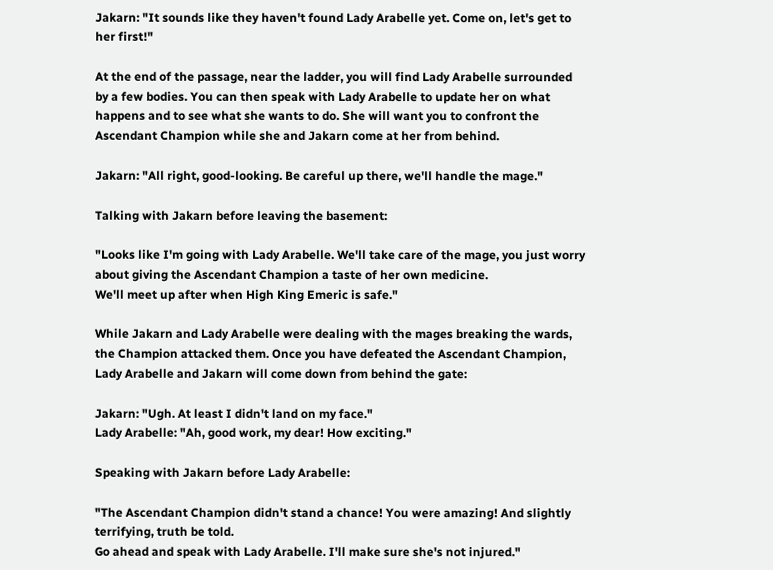Jakarn: "It sounds like they haven't found Lady Arabelle yet. Come on, let's get to her first!"

At the end of the passage, near the ladder, you will find Lady Arabelle surrounded by a few bodies. You can then speak with Lady Arabelle to update her on what happens and to see what she wants to do. She will want you to confront the Ascendant Champion while she and Jakarn come at her from behind.

Jakarn: "All right, good-looking. Be careful up there, we'll handle the mage."

Talking with Jakarn before leaving the basement:

"Looks like I'm going with Lady Arabelle. We'll take care of the mage, you just worry about giving the Ascendant Champion a taste of her own medicine.
We'll meet up after when High King Emeric is safe."

While Jakarn and Lady Arabelle were dealing with the mages breaking the wards, the Champion attacked them. Once you have defeated the Ascendant Champion, Lady Arabelle and Jakarn will come down from behind the gate:

Jakarn: "Ugh. At least I didn't land on my face."
Lady Arabelle: "Ah, good work, my dear! How exciting."

Speaking with Jakarn before Lady Arabelle:

"The Ascendant Champion didn't stand a chance! You were amazing! And slightly terrifying, truth be told.
Go ahead and speak with Lady Arabelle. I'll make sure she's not injured."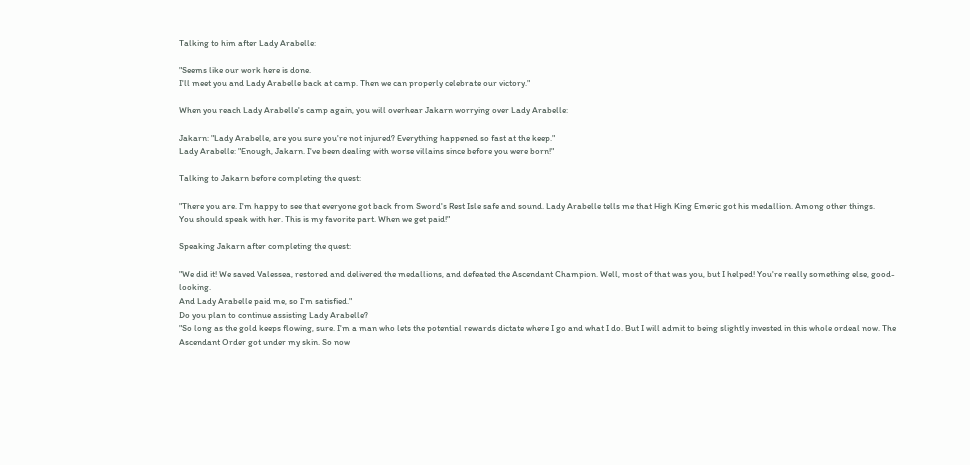Talking to him after Lady Arabelle:

"Seems like our work here is done.
I'll meet you and Lady Arabelle back at camp. Then we can properly celebrate our victory."

When you reach Lady Arabelle's camp again, you will overhear Jakarn worrying over Lady Arabelle:

Jakarn: "Lady Arabelle, are you sure you're not injured? Everything happened so fast at the keep."
Lady Arabelle: "Enough, Jakarn. I've been dealing with worse villains since before you were born!"

Talking to Jakarn before completing the quest:

"There you are. I'm happy to see that everyone got back from Sword's Rest Isle safe and sound. Lady Arabelle tells me that High King Emeric got his medallion. Among other things.
You should speak with her. This is my favorite part. When we get paid!"

Speaking Jakarn after completing the quest:

"We did it! We saved Valessea, restored and delivered the medallions, and defeated the Ascendant Champion. Well, most of that was you, but I helped! You're really something else, good-looking.
And Lady Arabelle paid me, so I'm satisfied."
Do you plan to continue assisting Lady Arabelle?
"So long as the gold keeps flowing, sure. I'm a man who lets the potential rewards dictate where I go and what I do. But I will admit to being slightly invested in this whole ordeal now. The Ascendant Order got under my skin. So now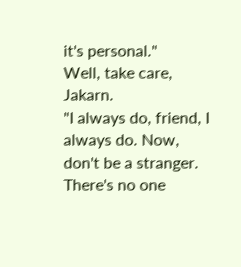it's personal."
Well, take care, Jakarn.
"I always do, friend, I always do. Now, don't be a stranger. There's no one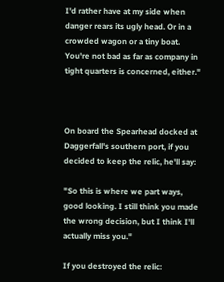I'd rather have at my side when danger rears its ugly head. Or in a crowded wagon or a tiny boat. You're not bad as far as company in tight quarters is concerned, either."



On board the Spearhead docked at Daggerfall's southern port, if you decided to keep the relic, he'll say:

"So this is where we part ways, good looking. I still think you made the wrong decision, but I think I'll actually miss you."

If you destroyed the relic: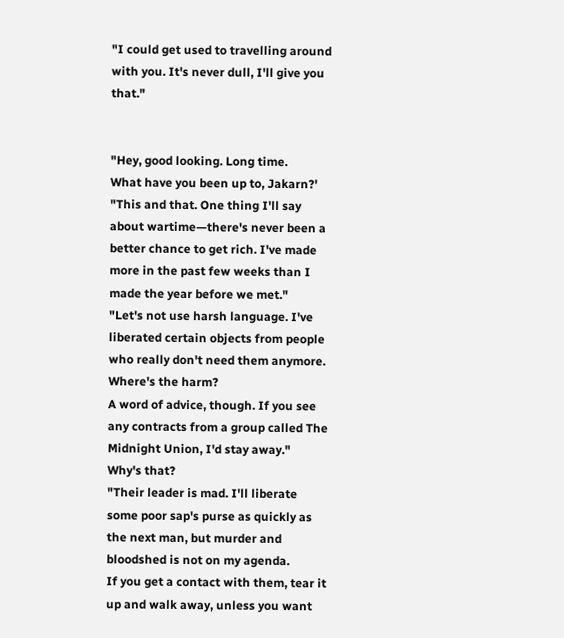"I could get used to travelling around with you. It's never dull, I'll give you that."


"Hey, good looking. Long time.
What have you been up to, Jakarn?'
"This and that. One thing I'll say about wartime—there's never been a better chance to get rich. I've made more in the past few weeks than I made the year before we met."
"Let's not use harsh language. I've liberated certain objects from people who really don't need them anymore. Where's the harm?
A word of advice, though. If you see any contracts from a group called The Midnight Union, I'd stay away."
Why's that?
"Their leader is mad. I'll liberate some poor sap's purse as quickly as the next man, but murder and bloodshed is not on my agenda.
If you get a contact with them, tear it up and walk away, unless you want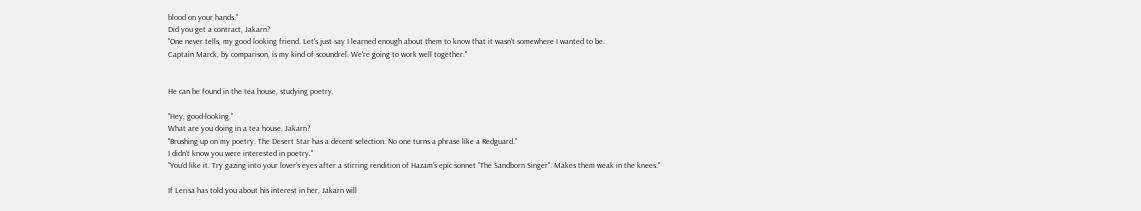blood on your hands."
Did you get a contract, Jakarn?
"One never tells, my good looking friend. Let's just say I learned enough about them to know that it wasn't somewhere I wanted to be.
Captain Marck, by comparison, is my kind of scoundrel. We're going to work well together."


He can be found in the tea house, studying poetry.

"Hey, good-looking."
What are you doing in a tea house, Jakarn?
"Brushing up on my poetry. The Desert Star has a decent selection. No one turns a phrase like a Redguard."
I didn't know you were interested in poetry."
"You'd like it. Try gazing into your lover's eyes after a stirring rendition of Hazam's epic sonnet "The Sandborn Singer". Makes them weak in the knees."

If Lerisa has told you about his interest in her, Jakarn will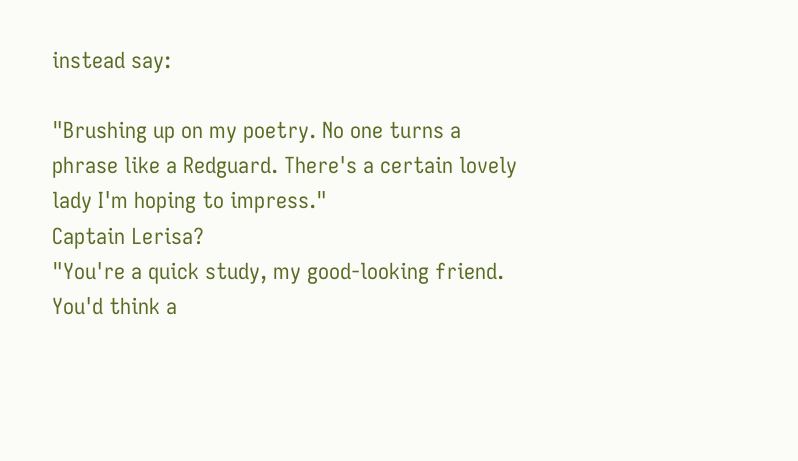instead say:

"Brushing up on my poetry. No one turns a phrase like a Redguard. There's a certain lovely lady I'm hoping to impress."
Captain Lerisa?
"You're a quick study, my good-looking friend. You'd think a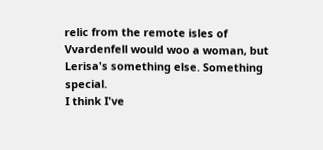relic from the remote isles of Vvardenfell would woo a woman, but Lerisa's something else. Something special.
I think I've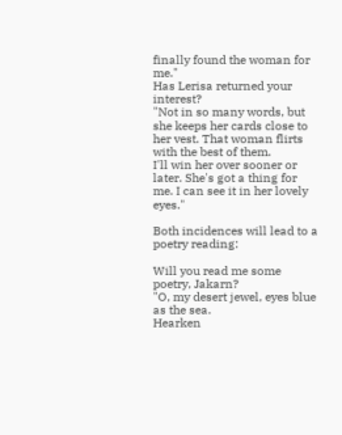finally found the woman for me."
Has Lerisa returned your interest?
"Not in so many words, but she keeps her cards close to her vest. That woman flirts with the best of them.
I'll win her over sooner or later. She's got a thing for me. I can see it in her lovely eyes."

Both incidences will lead to a poetry reading:

Will you read me some poetry, Jakarn?
"O, my desert jewel, eyes blue as the sea.
Hearken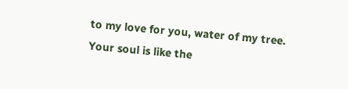to my love for you, water of my tree.
Your soul is like the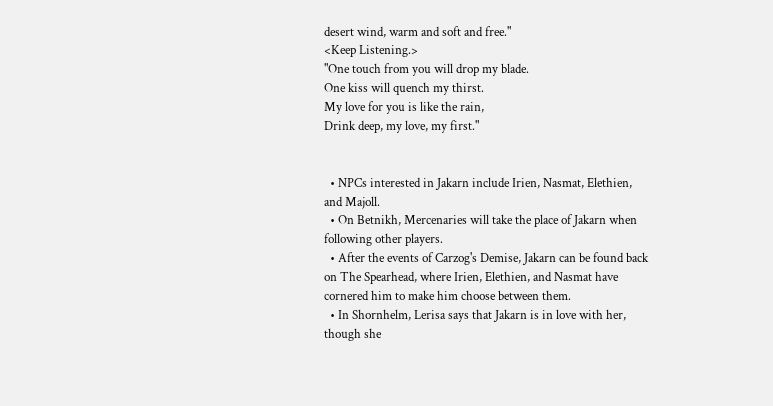desert wind, warm and soft and free."
<Keep Listening.>
"One touch from you will drop my blade.
One kiss will quench my thirst.
My love for you is like the rain,
Drink deep, my love, my first."


  • NPCs interested in Jakarn include Irien, Nasmat, Elethien, and Majoll.
  • On Betnikh, Mercenaries will take the place of Jakarn when following other players.
  • After the events of Carzog's Demise, Jakarn can be found back on The Spearhead, where Irien, Elethien, and Nasmat have cornered him to make him choose between them.
  • In Shornhelm, Lerisa says that Jakarn is in love with her, though she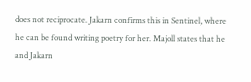does not reciprocate. Jakarn confirms this in Sentinel, where he can be found writing poetry for her. Majoll states that he and Jakarn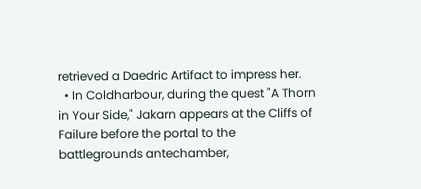retrieved a Daedric Artifact to impress her.
  • In Coldharbour, during the quest "A Thorn in Your Side," Jakarn appears at the Cliffs of Failure before the portal to the battlegrounds antechamber,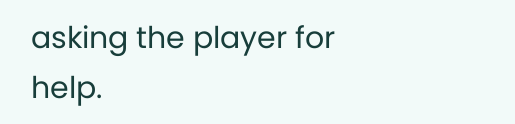asking the player for help.